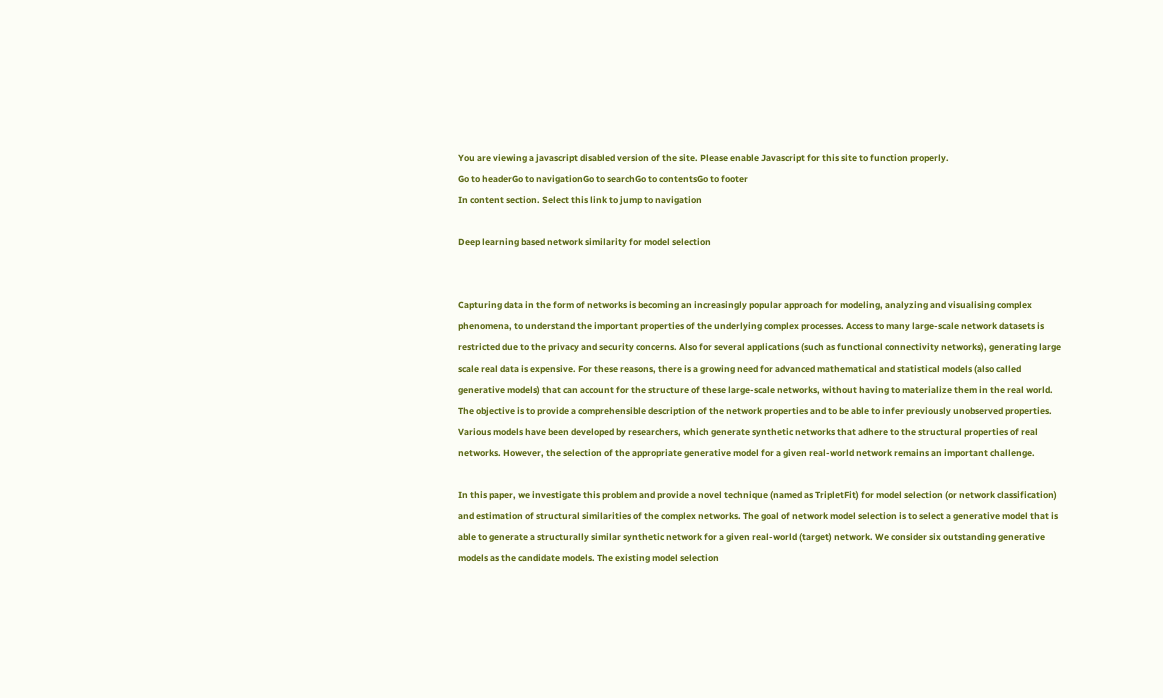You are viewing a javascript disabled version of the site. Please enable Javascript for this site to function properly.
Go to headerGo to navigationGo to searchGo to contentsGo to footer
In content section. Select this link to jump to navigation

Deep learning based network similarity for model selection


Capturing data in the form of networks is becoming an increasingly popular approach for modeling, analyzing and visualising complex phenomena, to understand the important properties of the underlying complex processes. Access to many large-scale network datasets is restricted due to the privacy and security concerns. Also for several applications (such as functional connectivity networks), generating large scale real data is expensive. For these reasons, there is a growing need for advanced mathematical and statistical models (also called generative models) that can account for the structure of these large-scale networks, without having to materialize them in the real world. The objective is to provide a comprehensible description of the network properties and to be able to infer previously unobserved properties. Various models have been developed by researchers, which generate synthetic networks that adhere to the structural properties of real networks. However, the selection of the appropriate generative model for a given real-world network remains an important challenge.

In this paper, we investigate this problem and provide a novel technique (named as TripletFit) for model selection (or network classification) and estimation of structural similarities of the complex networks. The goal of network model selection is to select a generative model that is able to generate a structurally similar synthetic network for a given real-world (target) network. We consider six outstanding generative models as the candidate models. The existing model selection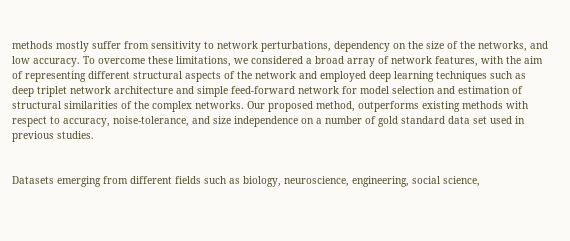methods mostly suffer from sensitivity to network perturbations, dependency on the size of the networks, and low accuracy. To overcome these limitations, we considered a broad array of network features, with the aim of representing different structural aspects of the network and employed deep learning techniques such as deep triplet network architecture and simple feed-forward network for model selection and estimation of structural similarities of the complex networks. Our proposed method, outperforms existing methods with respect to accuracy, noise-tolerance, and size independence on a number of gold standard data set used in previous studies.


Datasets emerging from different fields such as biology, neuroscience, engineering, social science,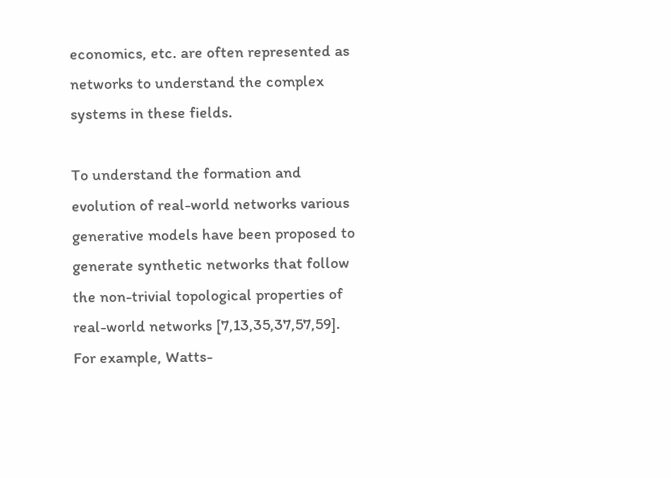economics, etc. are often represented as networks to understand the complex systems in these fields.

To understand the formation and evolution of real-world networks various generative models have been proposed to generate synthetic networks that follow the non-trivial topological properties of real-world networks [7,13,35,37,57,59]. For example, Watts-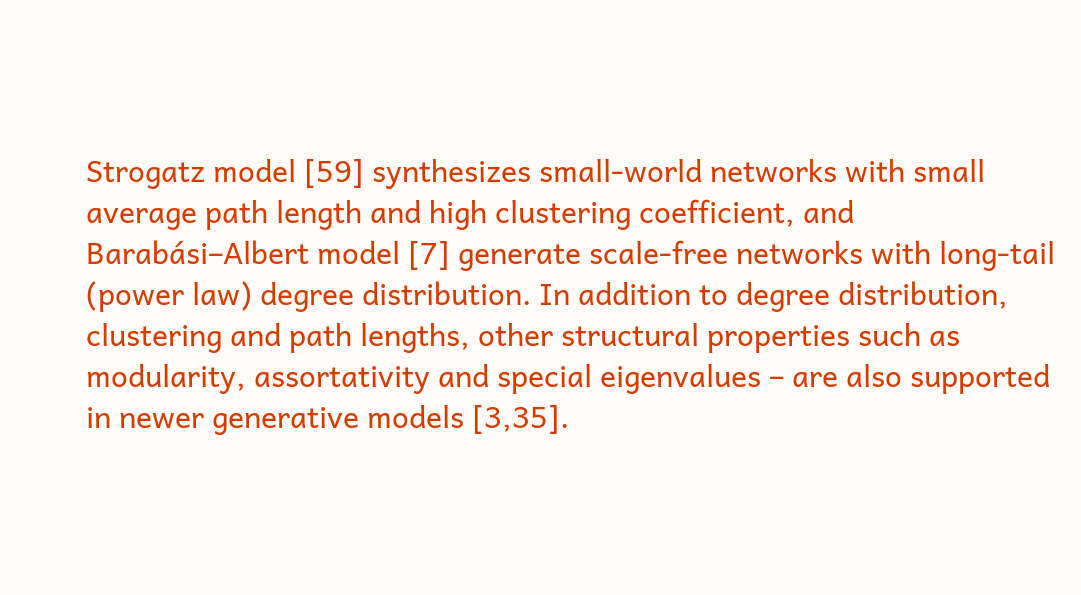Strogatz model [59] synthesizes small-world networks with small average path length and high clustering coefficient, and Barabási–Albert model [7] generate scale-free networks with long-tail (power law) degree distribution. In addition to degree distribution, clustering and path lengths, other structural properties such as modularity, assortativity and special eigenvalues – are also supported in newer generative models [3,35].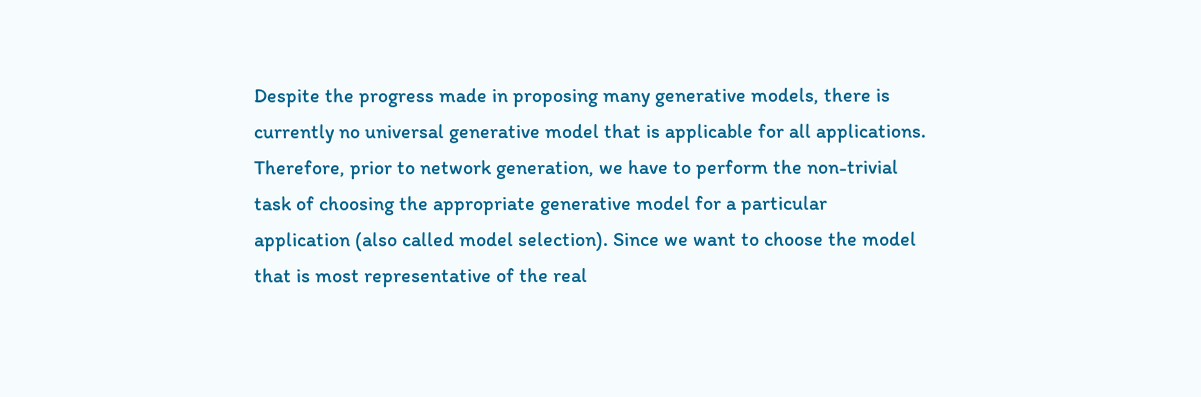Despite the progress made in proposing many generative models, there is currently no universal generative model that is applicable for all applications. Therefore, prior to network generation, we have to perform the non-trivial task of choosing the appropriate generative model for a particular application (also called model selection). Since we want to choose the model that is most representative of the real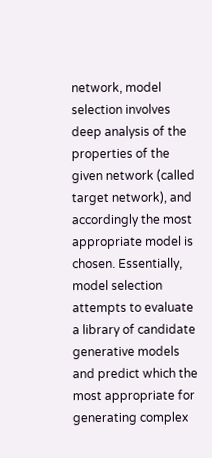network, model selection involves deep analysis of the properties of the given network (called target network), and accordingly the most appropriate model is chosen. Essentially, model selection attempts to evaluate a library of candidate generative models and predict which the most appropriate for generating complex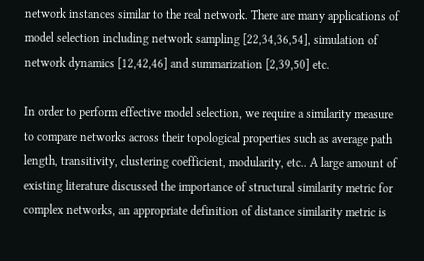network instances similar to the real network. There are many applications of model selection including network sampling [22,34,36,54], simulation of network dynamics [12,42,46] and summarization [2,39,50] etc.

In order to perform effective model selection, we require a similarity measure to compare networks across their topological properties such as average path length, transitivity, clustering coefficient, modularity, etc.. A large amount of existing literature discussed the importance of structural similarity metric for complex networks, an appropriate definition of distance similarity metric is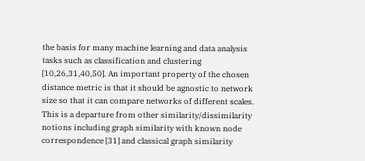the basis for many machine learning and data analysis tasks such as classification and clustering [10,26,31,40,50]. An important property of the chosen distance metric is that it should be agnostic to network size so that it can compare networks of different scales. This is a departure from other similarity/dissimilarity notions including graph similarity with known node correspondence [31] and classical graph similarity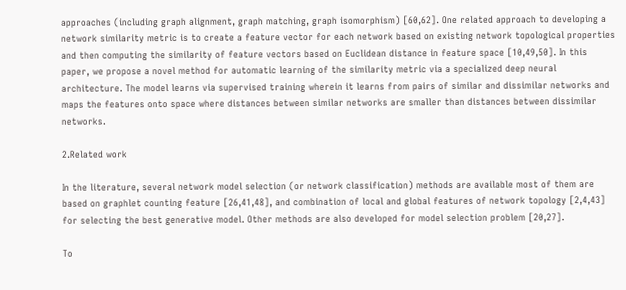approaches (including graph alignment, graph matching, graph isomorphism) [60,62]. One related approach to developing a network similarity metric is to create a feature vector for each network based on existing network topological properties and then computing the similarity of feature vectors based on Euclidean distance in feature space [10,49,50]. In this paper, we propose a novel method for automatic learning of the similarity metric via a specialized deep neural architecture. The model learns via supervised training wherein it learns from pairs of similar and dissimilar networks and maps the features onto space where distances between similar networks are smaller than distances between dissimilar networks.

2.Related work

In the literature, several network model selection (or network classification) methods are available most of them are based on graphlet counting feature [26,41,48], and combination of local and global features of network topology [2,4,43] for selecting the best generative model. Other methods are also developed for model selection problem [20,27].

To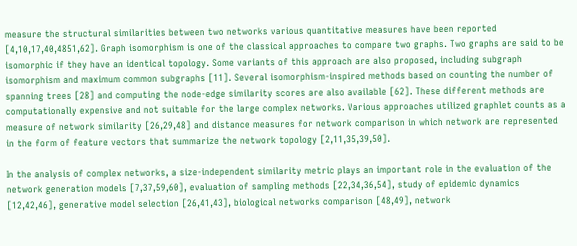measure the structural similarities between two networks various quantitative measures have been reported [4,10,17,40,4851,62]. Graph isomorphism is one of the classical approaches to compare two graphs. Two graphs are said to be isomorphic if they have an identical topology. Some variants of this approach are also proposed, including subgraph isomorphism and maximum common subgraphs [11]. Several isomorphism-inspired methods based on counting the number of spanning trees [28] and computing the node-edge similarity scores are also available [62]. These different methods are computationally expensive and not suitable for the large complex networks. Various approaches utilized graphlet counts as a measure of network similarity [26,29,48] and distance measures for network comparison in which network are represented in the form of feature vectors that summarize the network topology [2,11,35,39,50].

In the analysis of complex networks, a size-independent similarity metric plays an important role in the evaluation of the network generation models [7,37,59,60], evaluation of sampling methods [22,34,36,54], study of epidemic dynamics [12,42,46], generative model selection [26,41,43], biological networks comparison [48,49], network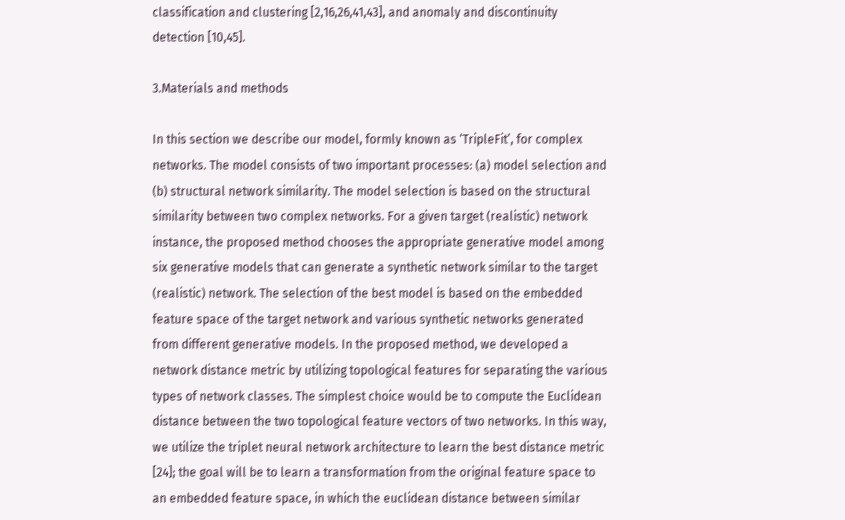classification and clustering [2,16,26,41,43], and anomaly and discontinuity detection [10,45].

3.Materials and methods

In this section we describe our model, formly known as ‘TripleFit’, for complex networks. The model consists of two important processes: (a) model selection and (b) structural network similarity. The model selection is based on the structural similarity between two complex networks. For a given target (realistic) network instance, the proposed method chooses the appropriate generative model among six generative models that can generate a synthetic network similar to the target (realistic) network. The selection of the best model is based on the embedded feature space of the target network and various synthetic networks generated from different generative models. In the proposed method, we developed a network distance metric by utilizing topological features for separating the various types of network classes. The simplest choice would be to compute the Euclidean distance between the two topological feature vectors of two networks. In this way, we utilize the triplet neural network architecture to learn the best distance metric [24]; the goal will be to learn a transformation from the original feature space to an embedded feature space, in which the euclidean distance between similar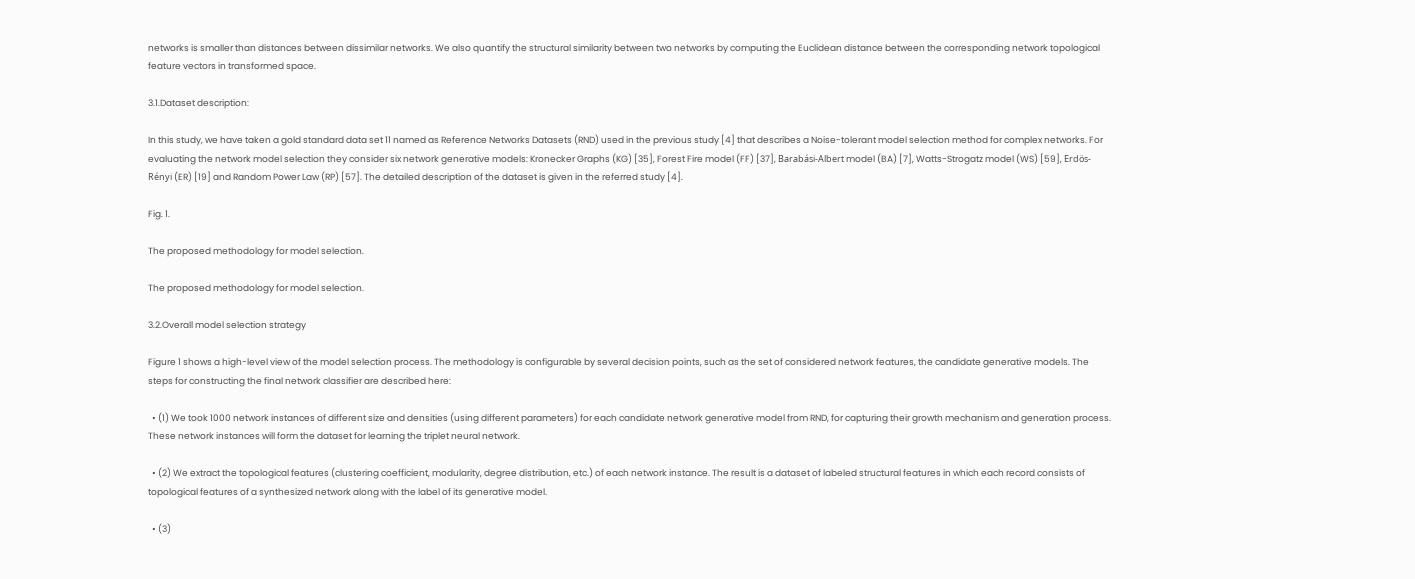networks is smaller than distances between dissimilar networks. We also quantify the structural similarity between two networks by computing the Euclidean distance between the corresponding network topological feature vectors in transformed space.

3.1.Dataset description:

In this study, we have taken a gold standard data set 11 named as Reference Networks Datasets (RND) used in the previous study [4] that describes a Noise-tolerant model selection method for complex networks. For evaluating the network model selection they consider six network generative models: Kronecker Graphs (KG) [35], Forest Fire model (FF) [37], Barabási-Albert model (BA) [7], Watts-Strogatz model (WS) [59], Erdös-Rényi (ER) [19] and Random Power Law (RP) [57]. The detailed description of the dataset is given in the referred study [4].

Fig. 1.

The proposed methodology for model selection.

The proposed methodology for model selection.

3.2.Overall model selection strategy

Figure 1 shows a high-level view of the model selection process. The methodology is configurable by several decision points, such as the set of considered network features, the candidate generative models. The steps for constructing the final network classifier are described here:

  • (1) We took 1000 network instances of different size and densities (using different parameters) for each candidate network generative model from RND, for capturing their growth mechanism and generation process. These network instances will form the dataset for learning the triplet neural network.

  • (2) We extract the topological features (clustering coefficient, modularity, degree distribution, etc.) of each network instance. The result is a dataset of labeled structural features in which each record consists of topological features of a synthesized network along with the label of its generative model.

  • (3)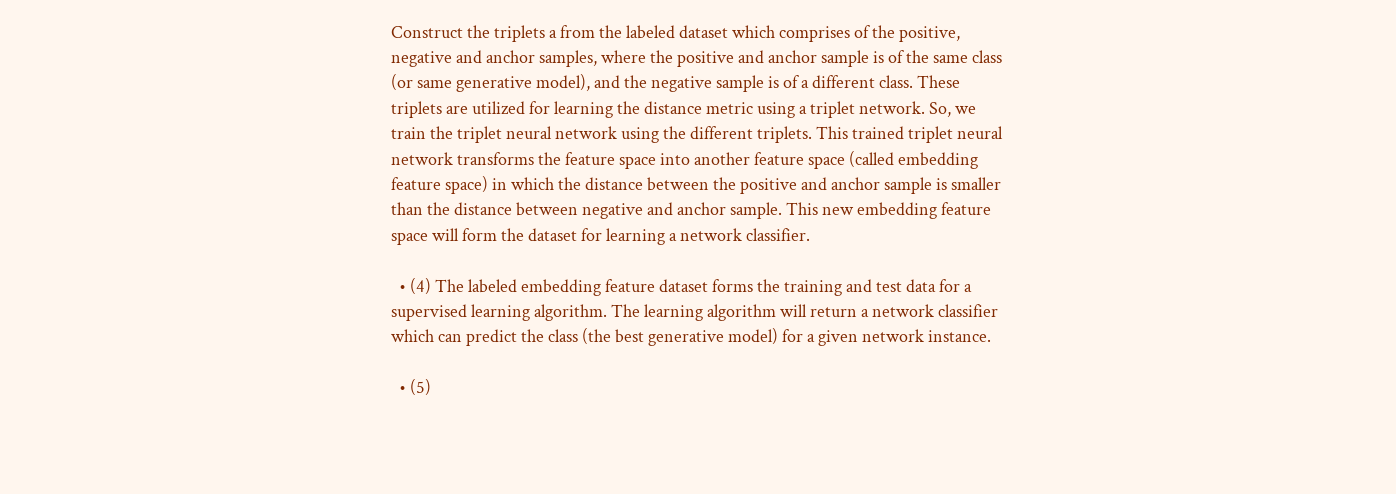Construct the triplets a from the labeled dataset which comprises of the positive, negative and anchor samples, where the positive and anchor sample is of the same class (or same generative model), and the negative sample is of a different class. These triplets are utilized for learning the distance metric using a triplet network. So, we train the triplet neural network using the different triplets. This trained triplet neural network transforms the feature space into another feature space (called embedding feature space) in which the distance between the positive and anchor sample is smaller than the distance between negative and anchor sample. This new embedding feature space will form the dataset for learning a network classifier.

  • (4) The labeled embedding feature dataset forms the training and test data for a supervised learning algorithm. The learning algorithm will return a network classifier which can predict the class (the best generative model) for a given network instance.

  • (5)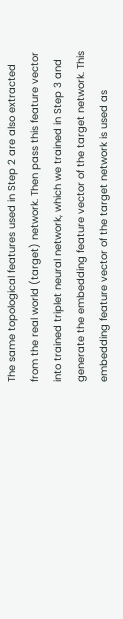The same topological features used in Step 2 are also extracted from the real world (target) network. Then pass this feature vector into trained triplet neural network, which we trained in Step 3 and generate the embedding feature vector of the target network. This embedding feature vector of the target network is used as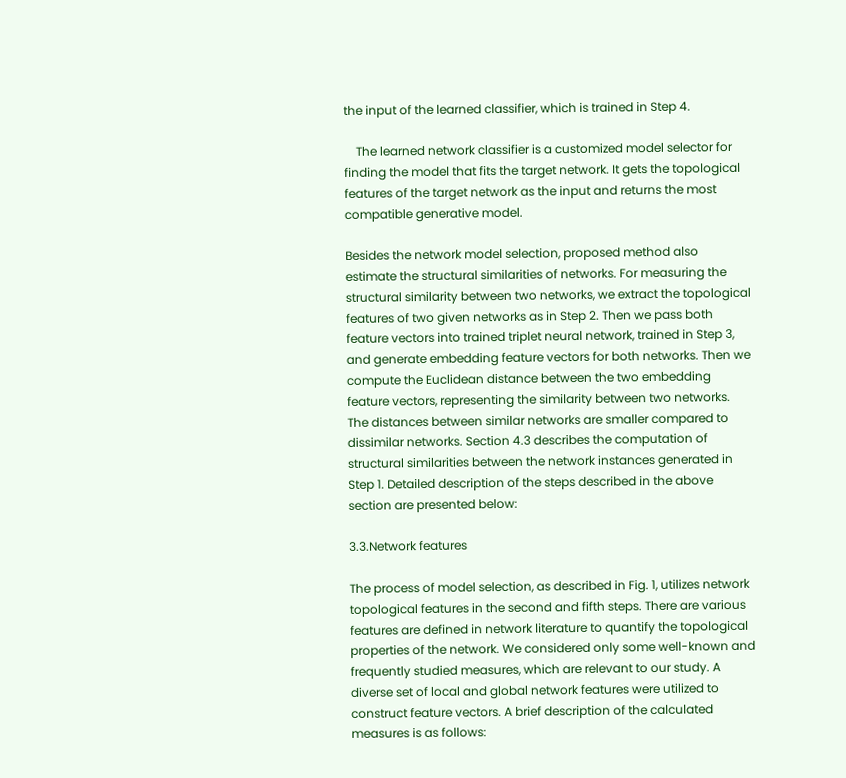the input of the learned classifier, which is trained in Step 4.

    The learned network classifier is a customized model selector for finding the model that fits the target network. It gets the topological features of the target network as the input and returns the most compatible generative model.

Besides the network model selection, proposed method also estimate the structural similarities of networks. For measuring the structural similarity between two networks, we extract the topological features of two given networks as in Step 2. Then we pass both feature vectors into trained triplet neural network, trained in Step 3, and generate embedding feature vectors for both networks. Then we compute the Euclidean distance between the two embedding feature vectors, representing the similarity between two networks. The distances between similar networks are smaller compared to dissimilar networks. Section 4.3 describes the computation of structural similarities between the network instances generated in Step 1. Detailed description of the steps described in the above section are presented below:

3.3.Network features

The process of model selection, as described in Fig. 1, utilizes network topological features in the second and fifth steps. There are various features are defined in network literature to quantify the topological properties of the network. We considered only some well-known and frequently studied measures, which are relevant to our study. A diverse set of local and global network features were utilized to construct feature vectors. A brief description of the calculated measures is as follows: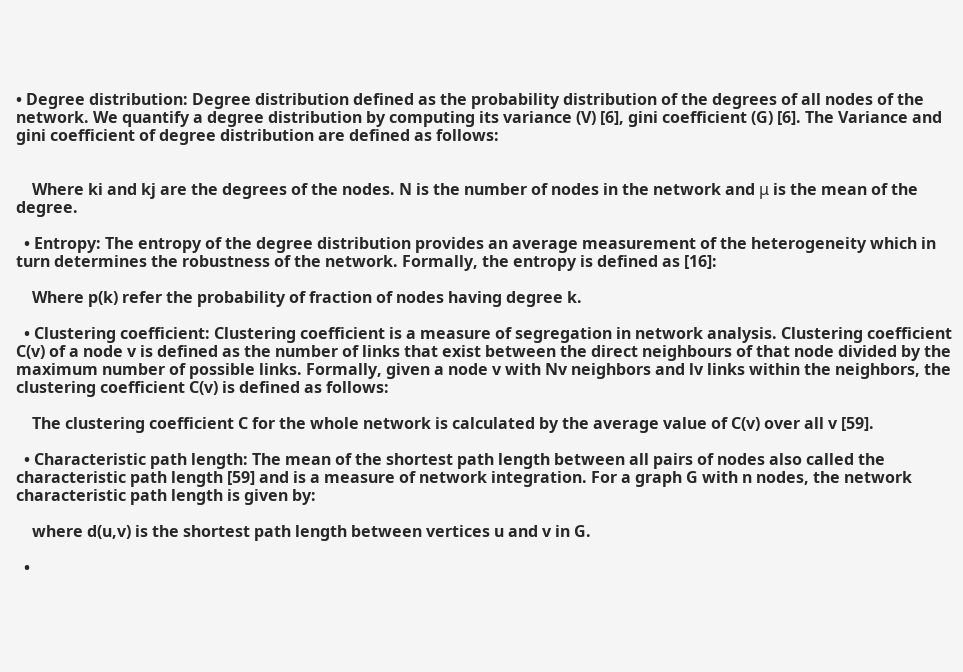• Degree distribution: Degree distribution defined as the probability distribution of the degrees of all nodes of the network. We quantify a degree distribution by computing its variance (V) [6], gini coefficient (G) [6]. The Variance and gini coefficient of degree distribution are defined as follows:


    Where ki and kj are the degrees of the nodes. N is the number of nodes in the network and μ is the mean of the degree.

  • Entropy: The entropy of the degree distribution provides an average measurement of the heterogeneity which in turn determines the robustness of the network. Formally, the entropy is defined as [16]:

    Where p(k) refer the probability of fraction of nodes having degree k.

  • Clustering coefficient: Clustering coefficient is a measure of segregation in network analysis. Clustering coefficient C(v) of a node v is defined as the number of links that exist between the direct neighbours of that node divided by the maximum number of possible links. Formally, given a node v with Nv neighbors and lv links within the neighbors, the clustering coefficient C(v) is defined as follows:

    The clustering coefficient C for the whole network is calculated by the average value of C(v) over all v [59].

  • Characteristic path length: The mean of the shortest path length between all pairs of nodes also called the characteristic path length [59] and is a measure of network integration. For a graph G with n nodes, the network characteristic path length is given by:

    where d(u,v) is the shortest path length between vertices u and v in G.

  •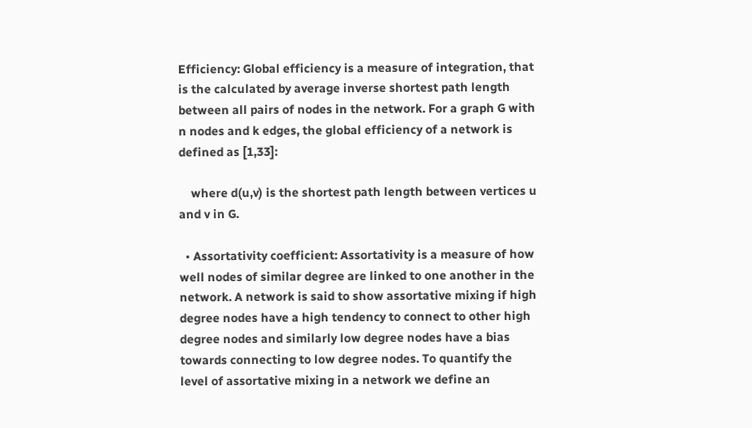Efficiency: Global efficiency is a measure of integration, that is the calculated by average inverse shortest path length between all pairs of nodes in the network. For a graph G with n nodes and k edges, the global efficiency of a network is defined as [1,33]:

    where d(u,v) is the shortest path length between vertices u and v in G.

  • Assortativity coefficient: Assortativity is a measure of how well nodes of similar degree are linked to one another in the network. A network is said to show assortative mixing if high degree nodes have a high tendency to connect to other high degree nodes and similarly low degree nodes have a bias towards connecting to low degree nodes. To quantify the level of assortative mixing in a network we define an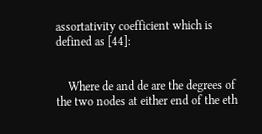assortativity coefficient which is defined as [44]:


    Where de and de are the degrees of the two nodes at either end of the eth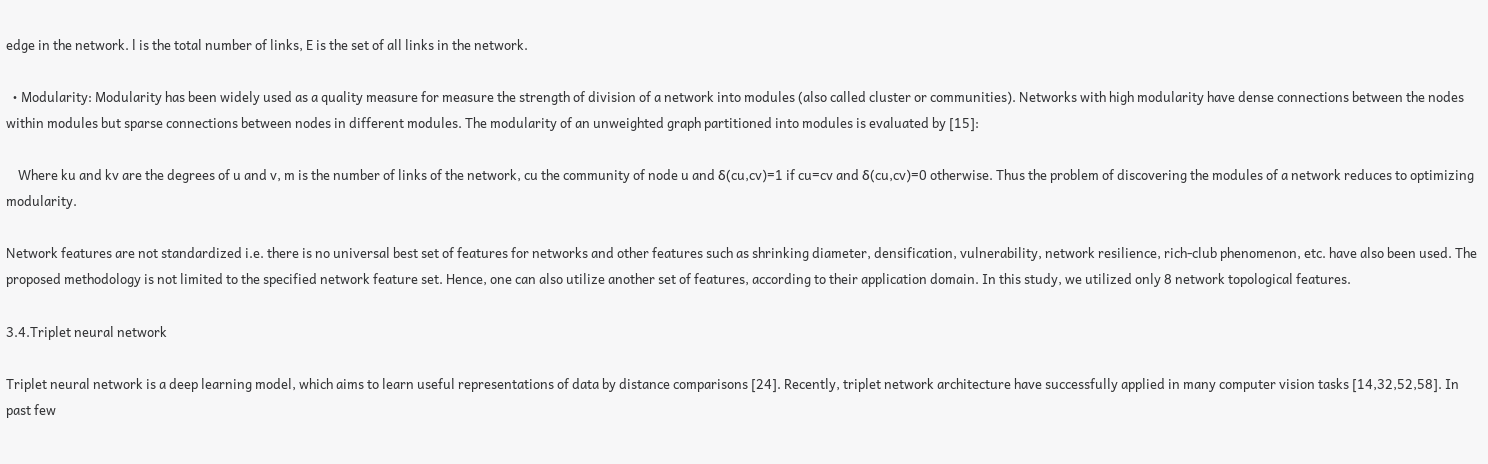edge in the network. l is the total number of links, E is the set of all links in the network.

  • Modularity: Modularity has been widely used as a quality measure for measure the strength of division of a network into modules (also called cluster or communities). Networks with high modularity have dense connections between the nodes within modules but sparse connections between nodes in different modules. The modularity of an unweighted graph partitioned into modules is evaluated by [15]:

    Where ku and kv are the degrees of u and v, m is the number of links of the network, cu the community of node u and δ(cu,cv)=1 if cu=cv and δ(cu,cv)=0 otherwise. Thus the problem of discovering the modules of a network reduces to optimizing modularity.

Network features are not standardized i.e. there is no universal best set of features for networks and other features such as shrinking diameter, densification, vulnerability, network resilience, rich-club phenomenon, etc. have also been used. The proposed methodology is not limited to the specified network feature set. Hence, one can also utilize another set of features, according to their application domain. In this study, we utilized only 8 network topological features.

3.4.Triplet neural network

Triplet neural network is a deep learning model, which aims to learn useful representations of data by distance comparisons [24]. Recently, triplet network architecture have successfully applied in many computer vision tasks [14,32,52,58]. In past few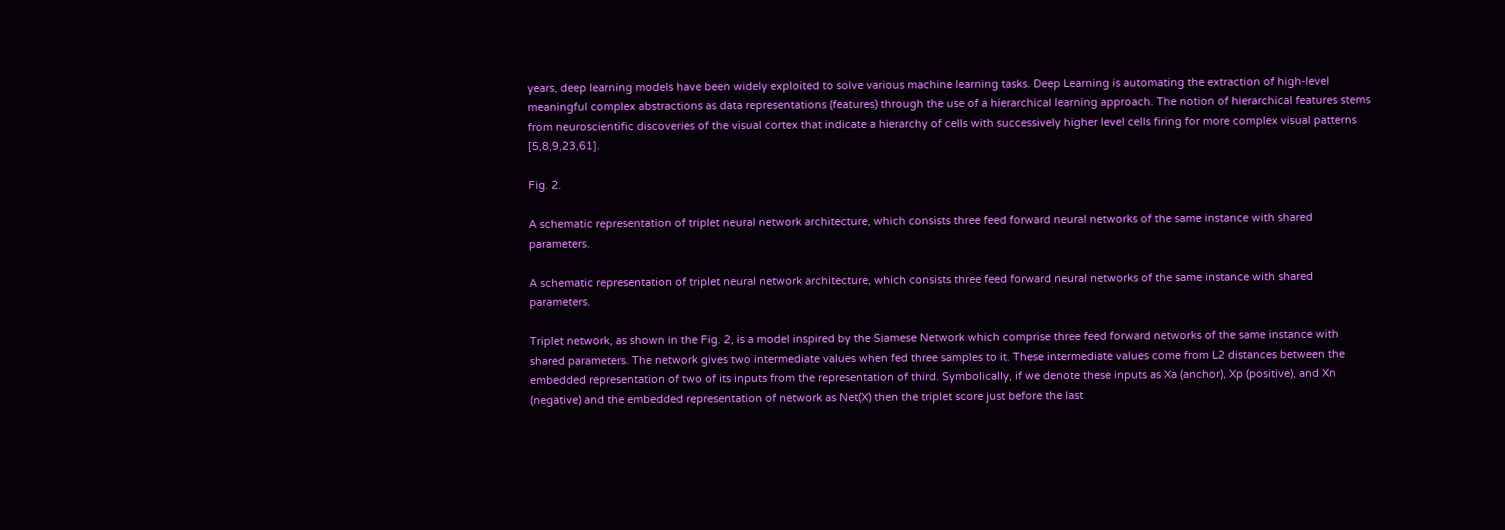years, deep learning models have been widely exploited to solve various machine learning tasks. Deep Learning is automating the extraction of high-level meaningful complex abstractions as data representations (features) through the use of a hierarchical learning approach. The notion of hierarchical features stems from neuroscientific discoveries of the visual cortex that indicate a hierarchy of cells with successively higher level cells firing for more complex visual patterns [5,8,9,23,61].

Fig. 2.

A schematic representation of triplet neural network architecture, which consists three feed forward neural networks of the same instance with shared parameters.

A schematic representation of triplet neural network architecture, which consists three feed forward neural networks of the same instance with shared parameters.

Triplet network, as shown in the Fig. 2, is a model inspired by the Siamese Network which comprise three feed forward networks of the same instance with shared parameters. The network gives two intermediate values when fed three samples to it. These intermediate values come from L2 distances between the embedded representation of two of its inputs from the representation of third. Symbolically, if we denote these inputs as Xa (anchor), Xp (positive), and Xn (negative) and the embedded representation of network as Net(X) then the triplet score just before the last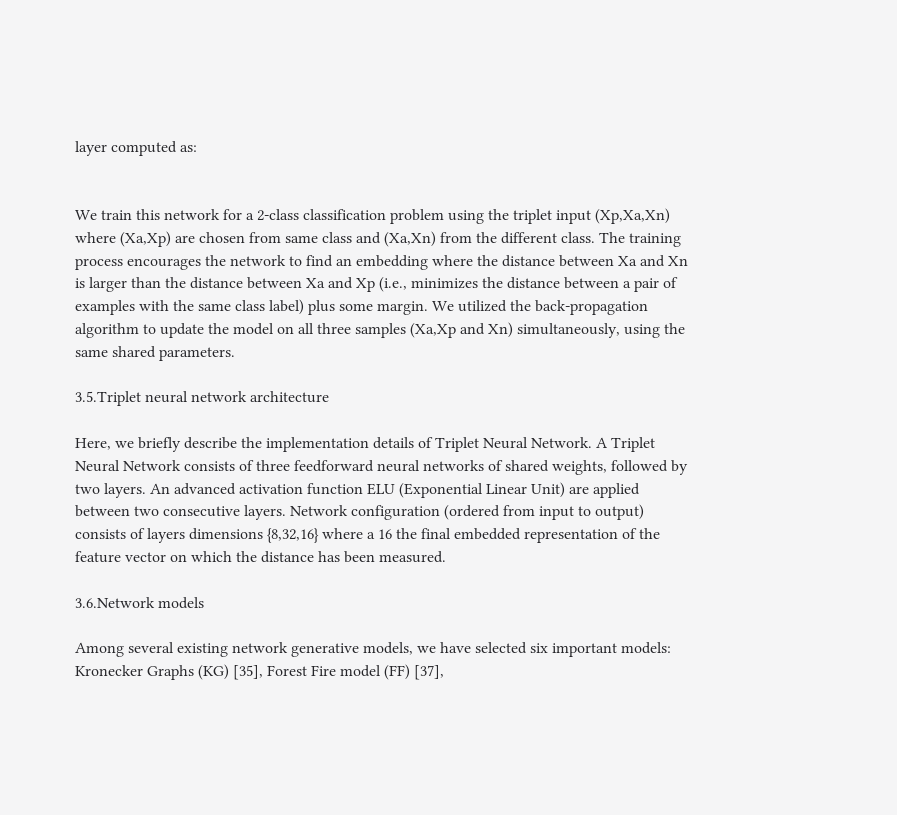layer computed as:


We train this network for a 2-class classification problem using the triplet input (Xp,Xa,Xn) where (Xa,Xp) are chosen from same class and (Xa,Xn) from the different class. The training process encourages the network to find an embedding where the distance between Xa and Xn is larger than the distance between Xa and Xp (i.e., minimizes the distance between a pair of examples with the same class label) plus some margin. We utilized the back-propagation algorithm to update the model on all three samples (Xa,Xp and Xn) simultaneously, using the same shared parameters.

3.5.Triplet neural network architecture

Here, we briefly describe the implementation details of Triplet Neural Network. A Triplet Neural Network consists of three feedforward neural networks of shared weights, followed by two layers. An advanced activation function ELU (Exponential Linear Unit) are applied between two consecutive layers. Network configuration (ordered from input to output) consists of layers dimensions {8,32,16} where a 16 the final embedded representation of the feature vector on which the distance has been measured.

3.6.Network models

Among several existing network generative models, we have selected six important models: Kronecker Graphs (KG) [35], Forest Fire model (FF) [37],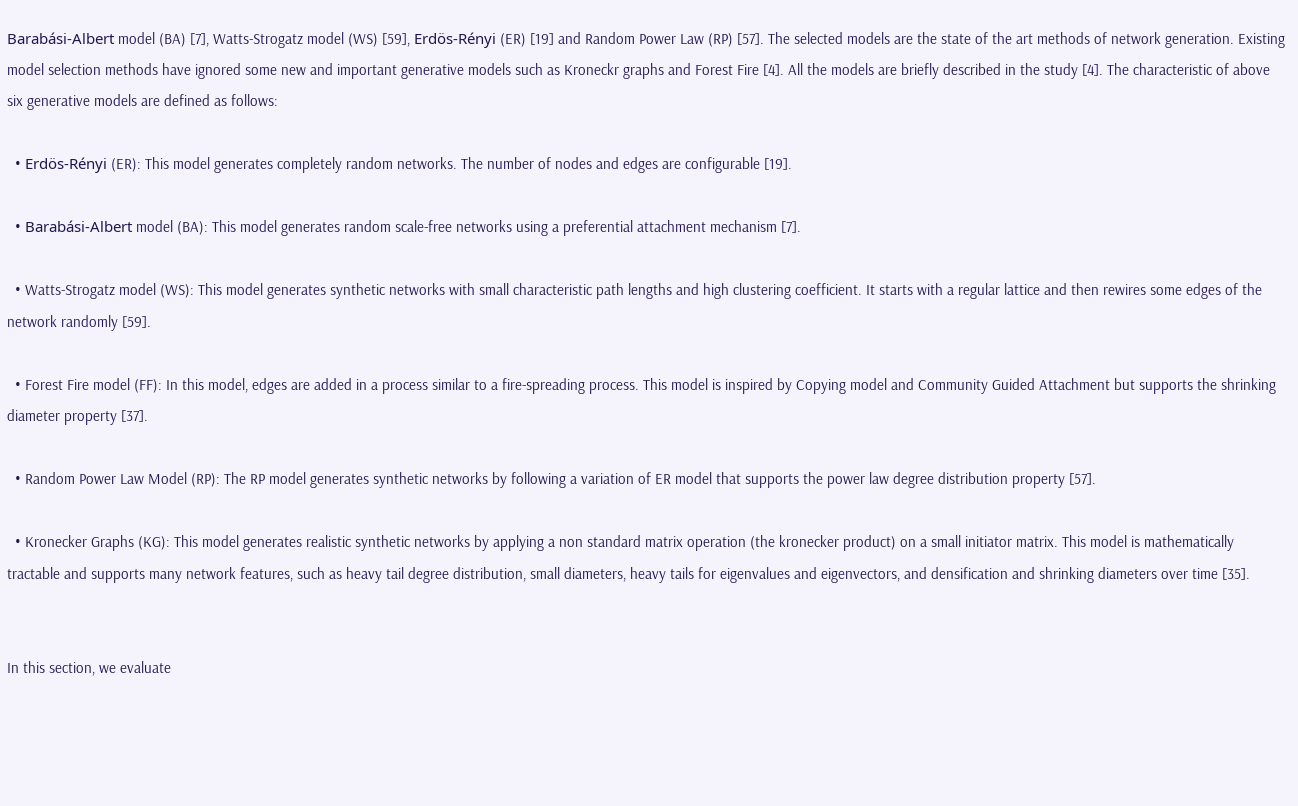Barabási-Albert model (BA) [7], Watts-Strogatz model (WS) [59], Erdös-Rényi (ER) [19] and Random Power Law (RP) [57]. The selected models are the state of the art methods of network generation. Existing model selection methods have ignored some new and important generative models such as Kroneckr graphs and Forest Fire [4]. All the models are briefly described in the study [4]. The characteristic of above six generative models are defined as follows:

  • Erdös-Rényi (ER): This model generates completely random networks. The number of nodes and edges are configurable [19].

  • Barabási-Albert model (BA): This model generates random scale-free networks using a preferential attachment mechanism [7].

  • Watts-Strogatz model (WS): This model generates synthetic networks with small characteristic path lengths and high clustering coefficient. It starts with a regular lattice and then rewires some edges of the network randomly [59].

  • Forest Fire model (FF): In this model, edges are added in a process similar to a fire-spreading process. This model is inspired by Copying model and Community Guided Attachment but supports the shrinking diameter property [37].

  • Random Power Law Model (RP): The RP model generates synthetic networks by following a variation of ER model that supports the power law degree distribution property [57].

  • Kronecker Graphs (KG): This model generates realistic synthetic networks by applying a non standard matrix operation (the kronecker product) on a small initiator matrix. This model is mathematically tractable and supports many network features, such as heavy tail degree distribution, small diameters, heavy tails for eigenvalues and eigenvectors, and densification and shrinking diameters over time [35].


In this section, we evaluate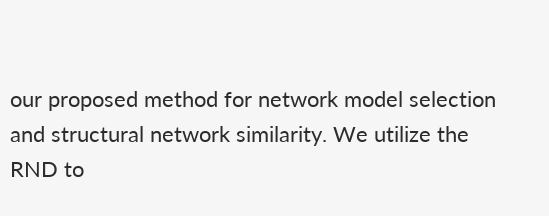our proposed method for network model selection and structural network similarity. We utilize the RND to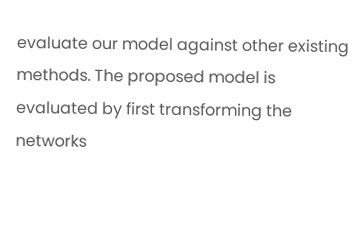evaluate our model against other existing methods. The proposed model is evaluated by first transforming the networks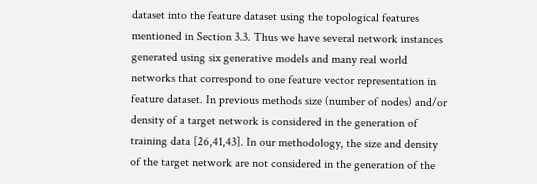dataset into the feature dataset using the topological features mentioned in Section 3.3. Thus we have several network instances generated using six generative models and many real world networks that correspond to one feature vector representation in feature dataset. In previous methods size (number of nodes) and/or density of a target network is considered in the generation of training data [26,41,43]. In our methodology, the size and density of the target network are not considered in the generation of the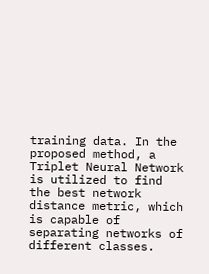training data. In the proposed method, a Triplet Neural Network is utilized to find the best network distance metric, which is capable of separating networks of different classes.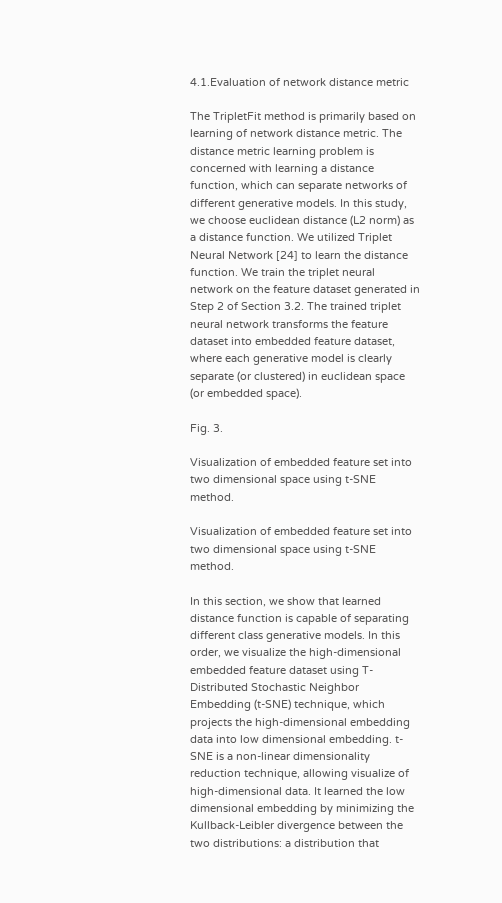4.1.Evaluation of network distance metric

The TripletFit method is primarily based on learning of network distance metric. The distance metric learning problem is concerned with learning a distance function, which can separate networks of different generative models. In this study, we choose euclidean distance (L2 norm) as a distance function. We utilized Triplet Neural Network [24] to learn the distance function. We train the triplet neural network on the feature dataset generated in Step 2 of Section 3.2. The trained triplet neural network transforms the feature dataset into embedded feature dataset, where each generative model is clearly separate (or clustered) in euclidean space (or embedded space).

Fig. 3.

Visualization of embedded feature set into two dimensional space using t-SNE method.

Visualization of embedded feature set into two dimensional space using t-SNE method.

In this section, we show that learned distance function is capable of separating different class generative models. In this order, we visualize the high-dimensional embedded feature dataset using T-Distributed Stochastic Neighbor Embedding (t-SNE) technique, which projects the high-dimensional embedding data into low dimensional embedding. t-SNE is a non-linear dimensionality reduction technique, allowing visualize of high-dimensional data. It learned the low dimensional embedding by minimizing the Kullback-Leibler divergence between the two distributions: a distribution that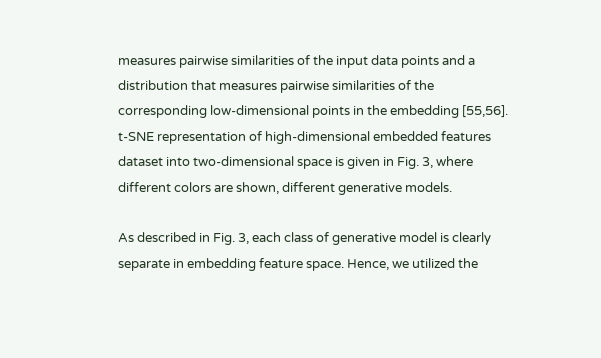measures pairwise similarities of the input data points and a distribution that measures pairwise similarities of the corresponding low-dimensional points in the embedding [55,56]. t-SNE representation of high-dimensional embedded features dataset into two-dimensional space is given in Fig. 3, where different colors are shown, different generative models.

As described in Fig. 3, each class of generative model is clearly separate in embedding feature space. Hence, we utilized the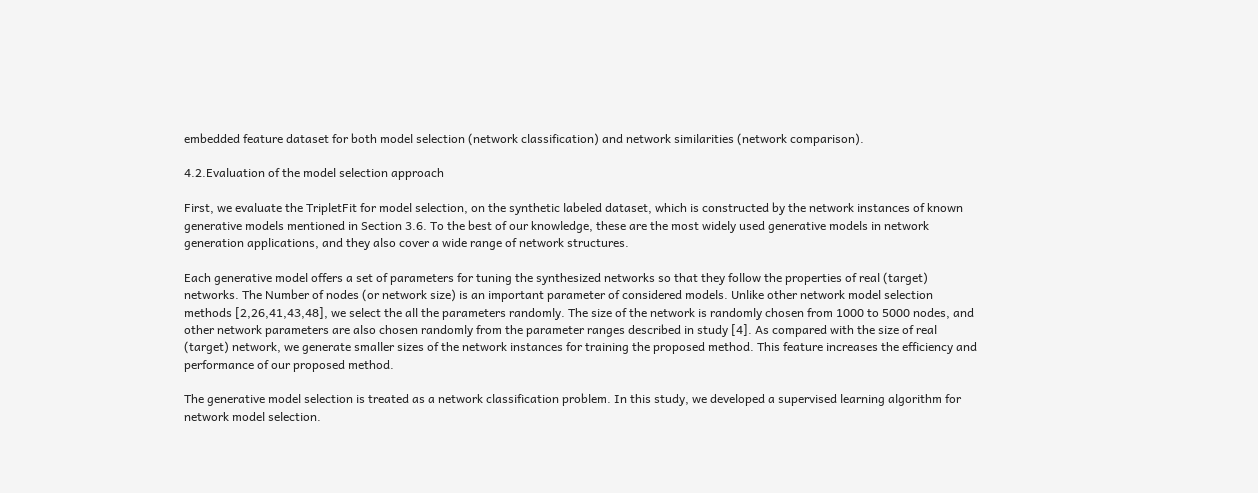embedded feature dataset for both model selection (network classification) and network similarities (network comparison).

4.2.Evaluation of the model selection approach

First, we evaluate the TripletFit for model selection, on the synthetic labeled dataset, which is constructed by the network instances of known generative models mentioned in Section 3.6. To the best of our knowledge, these are the most widely used generative models in network generation applications, and they also cover a wide range of network structures.

Each generative model offers a set of parameters for tuning the synthesized networks so that they follow the properties of real (target) networks. The Number of nodes (or network size) is an important parameter of considered models. Unlike other network model selection methods [2,26,41,43,48], we select the all the parameters randomly. The size of the network is randomly chosen from 1000 to 5000 nodes, and other network parameters are also chosen randomly from the parameter ranges described in study [4]. As compared with the size of real (target) network, we generate smaller sizes of the network instances for training the proposed method. This feature increases the efficiency and performance of our proposed method.

The generative model selection is treated as a network classification problem. In this study, we developed a supervised learning algorithm for network model selection.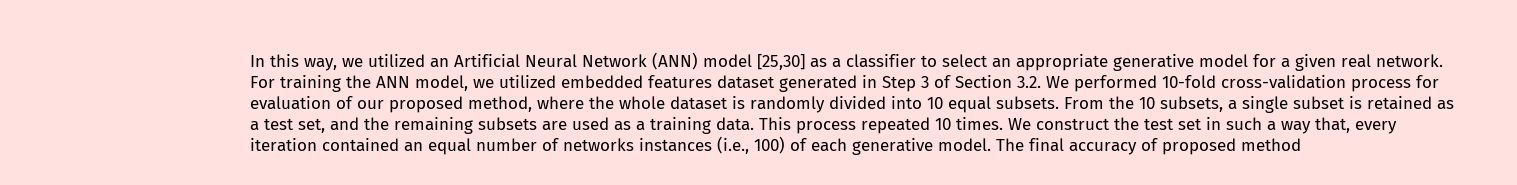In this way, we utilized an Artificial Neural Network (ANN) model [25,30] as a classifier to select an appropriate generative model for a given real network. For training the ANN model, we utilized embedded features dataset generated in Step 3 of Section 3.2. We performed 10-fold cross-validation process for evaluation of our proposed method, where the whole dataset is randomly divided into 10 equal subsets. From the 10 subsets, a single subset is retained as a test set, and the remaining subsets are used as a training data. This process repeated 10 times. We construct the test set in such a way that, every iteration contained an equal number of networks instances (i.e., 100) of each generative model. The final accuracy of proposed method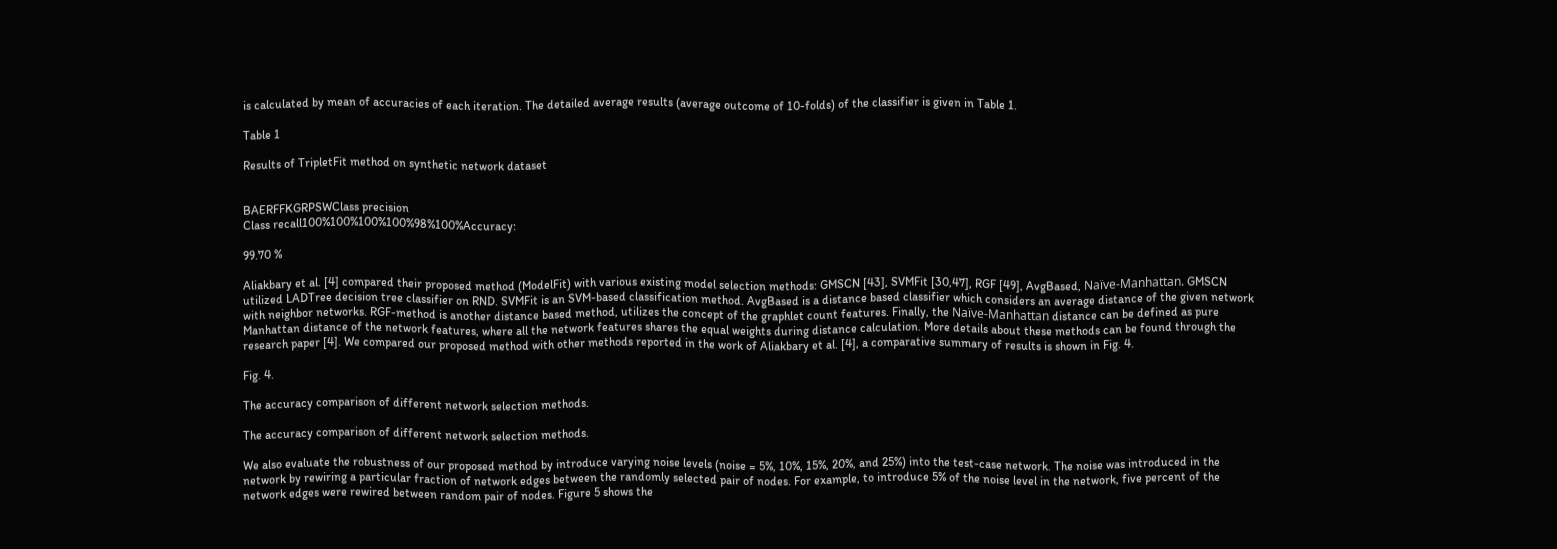is calculated by mean of accuracies of each iteration. The detailed average results (average outcome of 10-folds) of the classifier is given in Table 1.

Table 1

Results of TripletFit method on synthetic network dataset


BAERFFKGRPSWClass precision
Class recall100%100%100%100%98%100%Accuracy:

99.70 %

Aliakbary et al. [4] compared their proposed method (ModelFit) with various existing model selection methods: GMSCN [43], SVMFit [30,47], RGF [49], AvgBased, Naïve-Manhattan. GMSCN utilized LADTree decision tree classifier on RND. SVMFit is an SVM-based classification method. AvgBased is a distance based classifier which considers an average distance of the given network with neighbor networks. RGF-method is another distance based method, utilizes the concept of the graphlet count features. Finally, the Naïve-Manhattan distance can be defined as pure Manhattan distance of the network features, where all the network features shares the equal weights during distance calculation. More details about these methods can be found through the research paper [4]. We compared our proposed method with other methods reported in the work of Aliakbary et al. [4], a comparative summary of results is shown in Fig. 4.

Fig. 4.

The accuracy comparison of different network selection methods.

The accuracy comparison of different network selection methods.

We also evaluate the robustness of our proposed method by introduce varying noise levels (noise = 5%, 10%, 15%, 20%, and 25%) into the test-case network. The noise was introduced in the network by rewiring a particular fraction of network edges between the randomly selected pair of nodes. For example, to introduce 5% of the noise level in the network, five percent of the network edges were rewired between random pair of nodes. Figure 5 shows the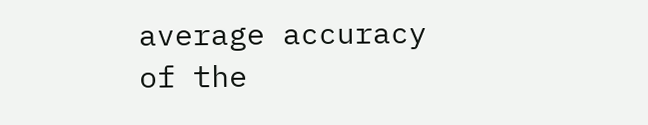average accuracy of the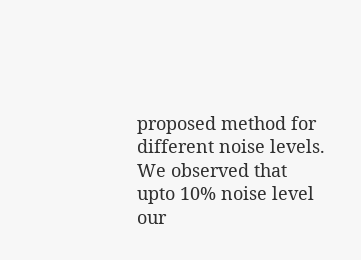proposed method for different noise levels. We observed that upto 10% noise level our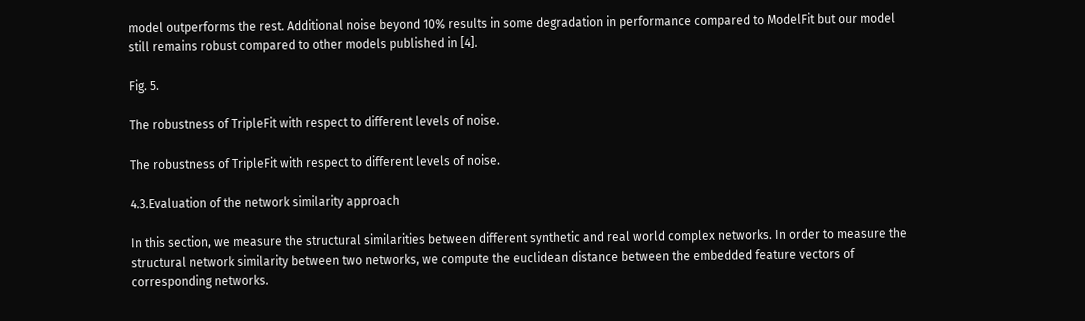model outperforms the rest. Additional noise beyond 10% results in some degradation in performance compared to ModelFit but our model still remains robust compared to other models published in [4].

Fig. 5.

The robustness of TripleFit with respect to different levels of noise.

The robustness of TripleFit with respect to different levels of noise.

4.3.Evaluation of the network similarity approach

In this section, we measure the structural similarities between different synthetic and real world complex networks. In order to measure the structural network similarity between two networks, we compute the euclidean distance between the embedded feature vectors of corresponding networks.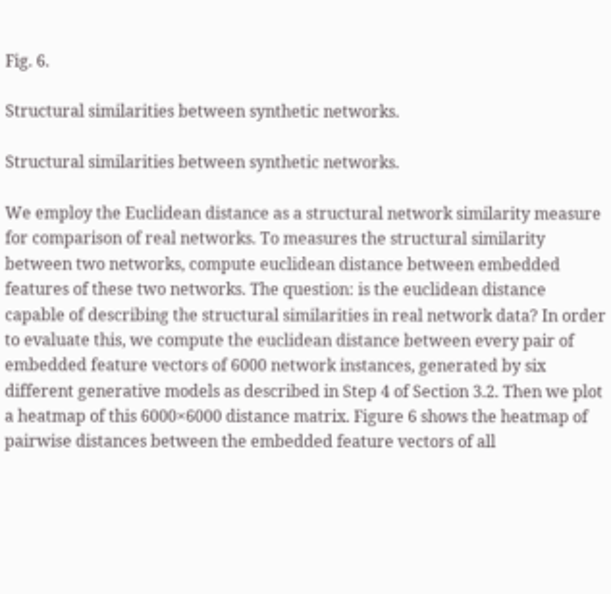Fig. 6.

Structural similarities between synthetic networks.

Structural similarities between synthetic networks.

We employ the Euclidean distance as a structural network similarity measure for comparison of real networks. To measures the structural similarity between two networks, compute euclidean distance between embedded features of these two networks. The question: is the euclidean distance capable of describing the structural similarities in real network data? In order to evaluate this, we compute the euclidean distance between every pair of embedded feature vectors of 6000 network instances, generated by six different generative models as described in Step 4 of Section 3.2. Then we plot a heatmap of this 6000×6000 distance matrix. Figure 6 shows the heatmap of pairwise distances between the embedded feature vectors of all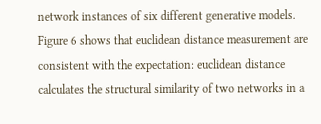network instances of six different generative models. Figure 6 shows that euclidean distance measurement are consistent with the expectation: euclidean distance calculates the structural similarity of two networks in a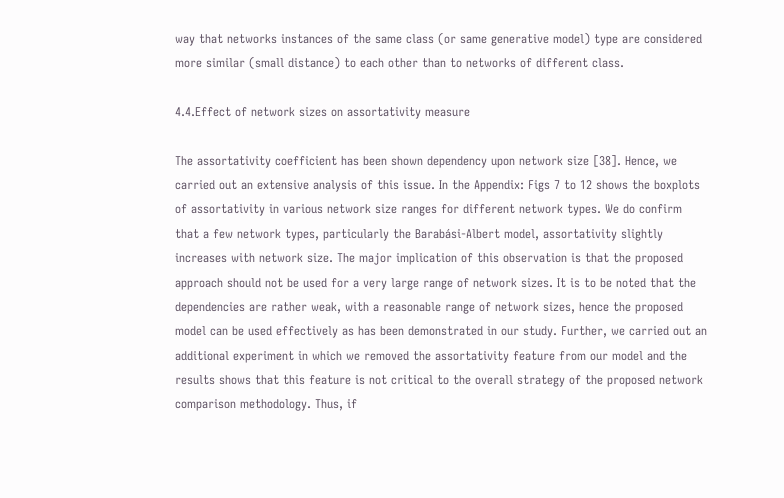way that networks instances of the same class (or same generative model) type are considered more similar (small distance) to each other than to networks of different class.

4.4.Effect of network sizes on assortativity measure

The assortativity coefficient has been shown dependency upon network size [38]. Hence, we carried out an extensive analysis of this issue. In the Appendix: Figs 7 to 12 shows the boxplots of assortativity in various network size ranges for different network types. We do confirm that a few network types, particularly the Barabási-Albert model, assortativity slightly increases with network size. The major implication of this observation is that the proposed approach should not be used for a very large range of network sizes. It is to be noted that the dependencies are rather weak, with a reasonable range of network sizes, hence the proposed model can be used effectively as has been demonstrated in our study. Further, we carried out an additional experiment in which we removed the assortativity feature from our model and the results shows that this feature is not critical to the overall strategy of the proposed network comparison methodology. Thus, if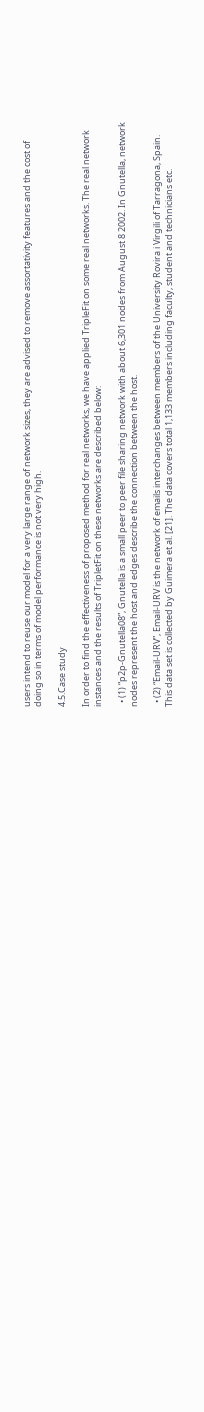users intend to reuse our model for a very large range of network sizes, they are advised to remove assortativity features and the cost of doing so in terms of model performance is not very high.

4.5.Case study

In order to find the effectiveness of proposed method for real networks, we have applied TripleFit on some real networks. The real network instances and the results of TripletFit on these networks are described below:

  • (1) “p2p-Gnutella08”, Gnutella is a small peer to peer file sharing network with about 6,301 nodes from August 8 2002. In Gnutella, network nodes represent the host and edges describe the connection between the host.

  • (2) “Email-URV”, Email-URV is the network of emails interchanges between members of the University Rovira i Virgili of Tarragona, Spain. This data set is collected by Guimera et al. [21]. The data covers total 1,133 members including faculty, student and technicians etc.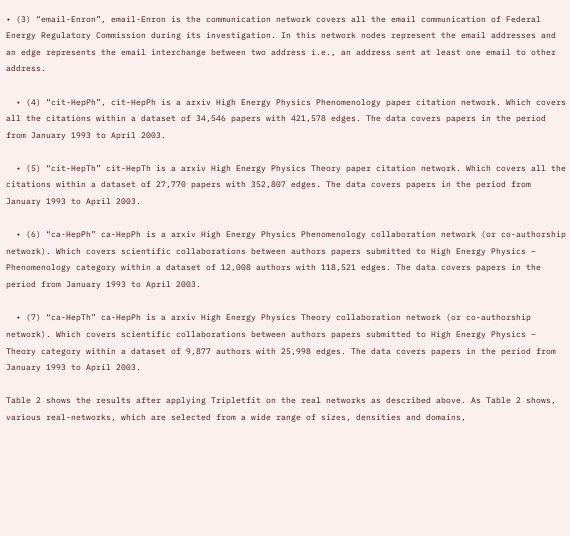• (3) “email-Enron”, email-Enron is the communication network covers all the email communication of Federal Energy Regulatory Commission during its investigation. In this network nodes represent the email addresses and an edge represents the email interchange between two address i.e., an address sent at least one email to other address.

  • (4) “cit-HepPh”, cit-HepPh is a arxiv High Energy Physics Phenomenology paper citation network. Which covers all the citations within a dataset of 34,546 papers with 421,578 edges. The data covers papers in the period from January 1993 to April 2003.

  • (5) “cit-HepTh” cit-HepTh is a arxiv High Energy Physics Theory paper citation network. Which covers all the citations within a dataset of 27,770 papers with 352,807 edges. The data covers papers in the period from January 1993 to April 2003.

  • (6) “ca-HepPh” ca-HepPh is a arxiv High Energy Physics Phenomenology collaboration network (or co-authorship network). Which covers scientific collaborations between authors papers submitted to High Energy Physics – Phenomenology category within a dataset of 12,008 authors with 118,521 edges. The data covers papers in the period from January 1993 to April 2003.

  • (7) “ca-HepTh” ca-HepPh is a arxiv High Energy Physics Theory collaboration network (or co-authorship network). Which covers scientific collaborations between authors papers submitted to High Energy Physics – Theory category within a dataset of 9,877 authors with 25,998 edges. The data covers papers in the period from January 1993 to April 2003.

Table 2 shows the results after applying Tripletfit on the real networks as described above. As Table 2 shows, various real-networks, which are selected from a wide range of sizes, densities and domains,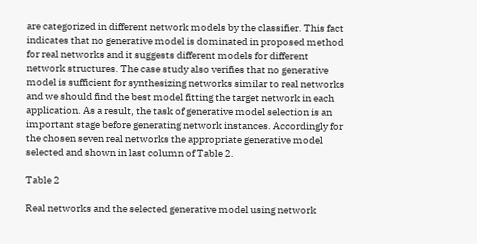are categorized in different network models by the classifier. This fact indicates that no generative model is dominated in proposed method for real networks and it suggests different models for different network structures. The case study also verifies that no generative model is sufficient for synthesizing networks similar to real networks and we should find the best model fitting the target network in each application. As a result, the task of generative model selection is an important stage before generating network instances. Accordingly for the chosen seven real networks the appropriate generative model selected and shown in last column of Table 2.

Table 2

Real networks and the selected generative model using network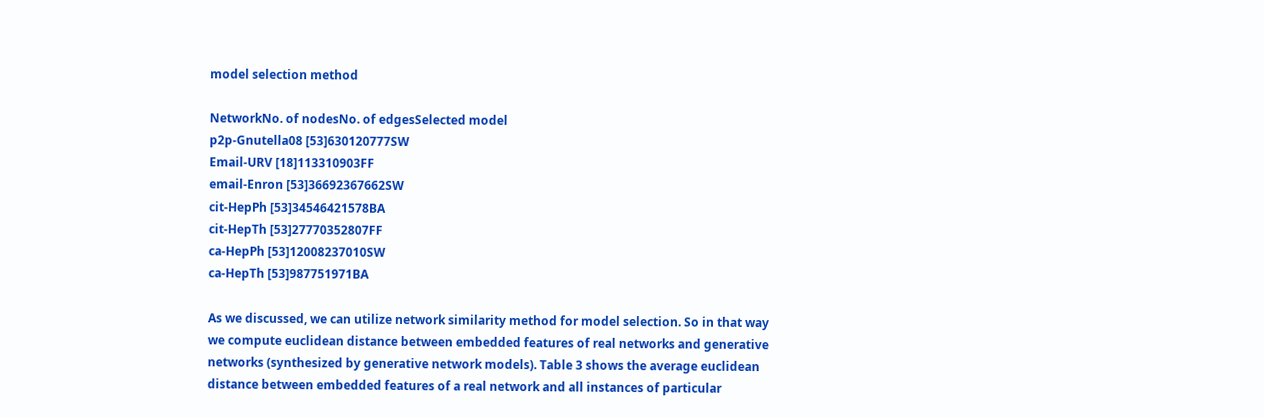model selection method

NetworkNo. of nodesNo. of edgesSelected model
p2p-Gnutella08 [53]630120777SW
Email-URV [18]113310903FF
email-Enron [53]36692367662SW
cit-HepPh [53]34546421578BA
cit-HepTh [53]27770352807FF
ca-HepPh [53]12008237010SW
ca-HepTh [53]987751971BA

As we discussed, we can utilize network similarity method for model selection. So in that way we compute euclidean distance between embedded features of real networks and generative networks (synthesized by generative network models). Table 3 shows the average euclidean distance between embedded features of a real network and all instances of particular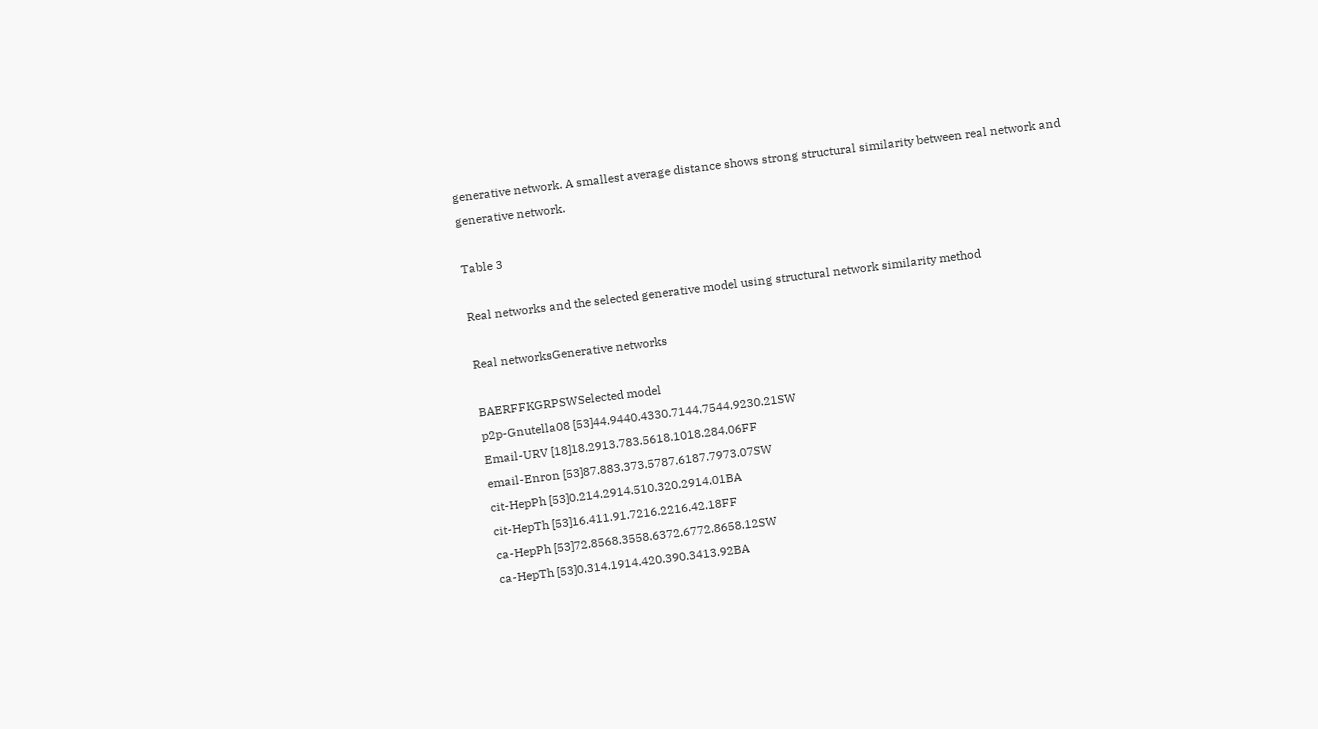generative network. A smallest average distance shows strong structural similarity between real network and generative network.

Table 3

Real networks and the selected generative model using structural network similarity method

Real networksGenerative networks

BAERFFKGRPSWSelected model
p2p-Gnutella08 [53]44.9440.4330.7144.7544.9230.21SW
Email-URV [18]18.2913.783.5618.1018.284.06FF
email-Enron [53]87.883.373.5787.6187.7973.07SW
cit-HepPh [53]0.214.2914.510.320.2914.01BA
cit-HepTh [53]16.411.91.7216.2216.42.18FF
ca-HepPh [53]72.8568.3558.6372.6772.8658.12SW
ca-HepTh [53]0.314.1914.420.390.3413.92BA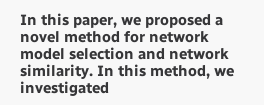In this paper, we proposed a novel method for network model selection and network similarity. In this method, we investigated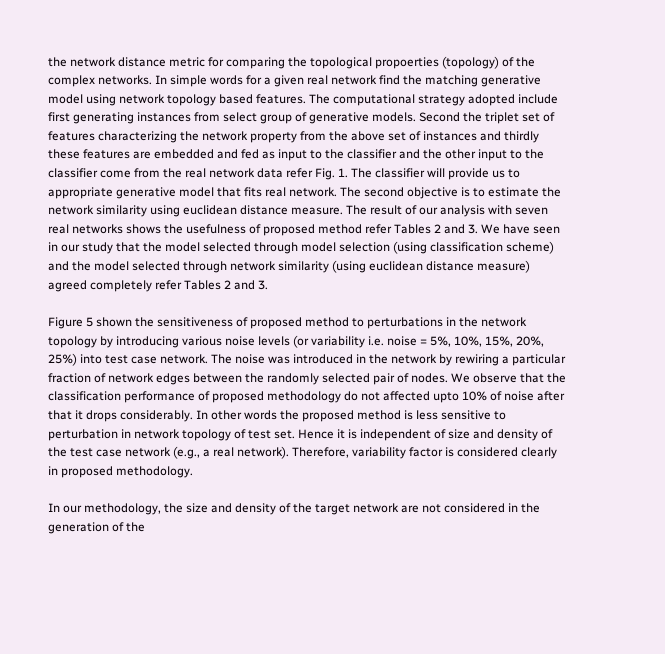the network distance metric for comparing the topological propoerties (topology) of the complex networks. In simple words for a given real network find the matching generative model using network topology based features. The computational strategy adopted include first generating instances from select group of generative models. Second the triplet set of features characterizing the network property from the above set of instances and thirdly these features are embedded and fed as input to the classifier and the other input to the classifier come from the real network data refer Fig. 1. The classifier will provide us to appropriate generative model that fits real network. The second objective is to estimate the network similarity using euclidean distance measure. The result of our analysis with seven real networks shows the usefulness of proposed method refer Tables 2 and 3. We have seen in our study that the model selected through model selection (using classification scheme) and the model selected through network similarity (using euclidean distance measure) agreed completely refer Tables 2 and 3.

Figure 5 shown the sensitiveness of proposed method to perturbations in the network topology by introducing various noise levels (or variability i.e. noise = 5%, 10%, 15%, 20%, 25%) into test case network. The noise was introduced in the network by rewiring a particular fraction of network edges between the randomly selected pair of nodes. We observe that the classification performance of proposed methodology do not affected upto 10% of noise after that it drops considerably. In other words the proposed method is less sensitive to perturbation in network topology of test set. Hence it is independent of size and density of the test case network (e.g., a real network). Therefore, variability factor is considered clearly in proposed methodology.

In our methodology, the size and density of the target network are not considered in the generation of the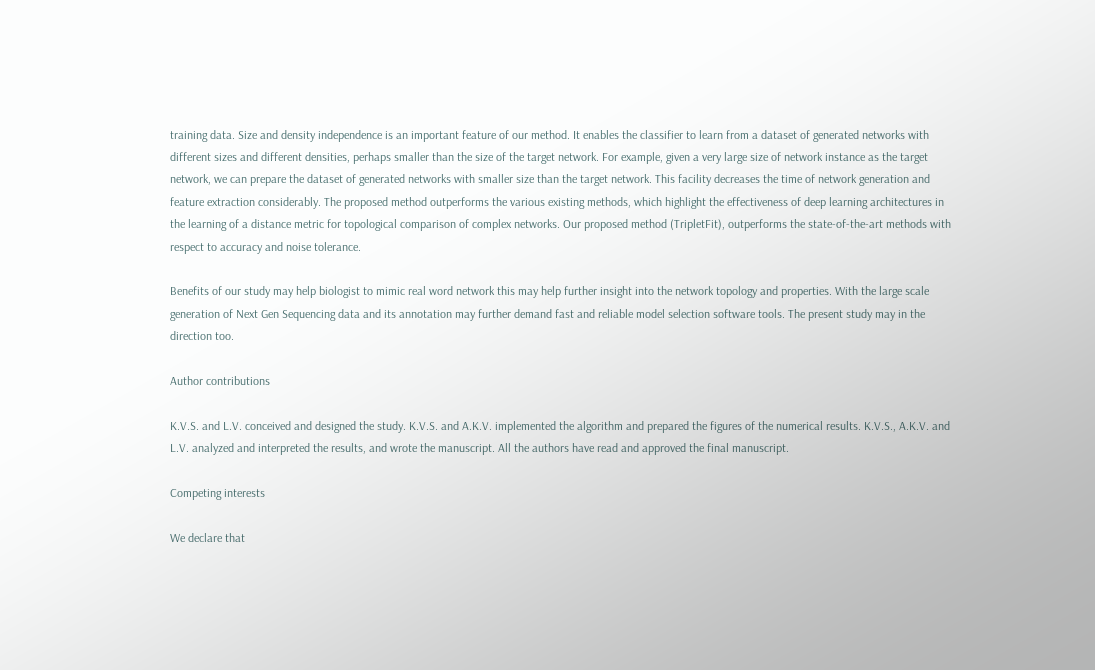training data. Size and density independence is an important feature of our method. It enables the classifier to learn from a dataset of generated networks with different sizes and different densities, perhaps smaller than the size of the target network. For example, given a very large size of network instance as the target network, we can prepare the dataset of generated networks with smaller size than the target network. This facility decreases the time of network generation and feature extraction considerably. The proposed method outperforms the various existing methods, which highlight the effectiveness of deep learning architectures in the learning of a distance metric for topological comparison of complex networks. Our proposed method (TripletFit), outperforms the state-of-the-art methods with respect to accuracy and noise tolerance.

Benefits of our study may help biologist to mimic real word network this may help further insight into the network topology and properties. With the large scale generation of Next Gen Sequencing data and its annotation may further demand fast and reliable model selection software tools. The present study may in the direction too.

Author contributions

K.V.S. and L.V. conceived and designed the study. K.V.S. and A.K.V. implemented the algorithm and prepared the figures of the numerical results. K.V.S., A.K.V. and L.V. analyzed and interpreted the results, and wrote the manuscript. All the authors have read and approved the final manuscript.

Competing interests

We declare that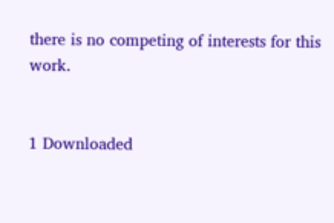there is no competing of interests for this work.


1 Downloaded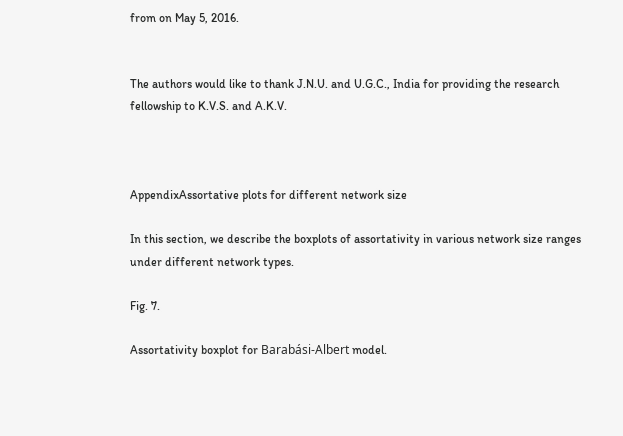from on May 5, 2016.


The authors would like to thank J.N.U. and U.G.C., India for providing the research fellowship to K.V.S. and A.K.V.



AppendixAssortative plots for different network size

In this section, we describe the boxplots of assortativity in various network size ranges under different network types.

Fig. 7.

Assortativity boxplot for Barabási-Albert model.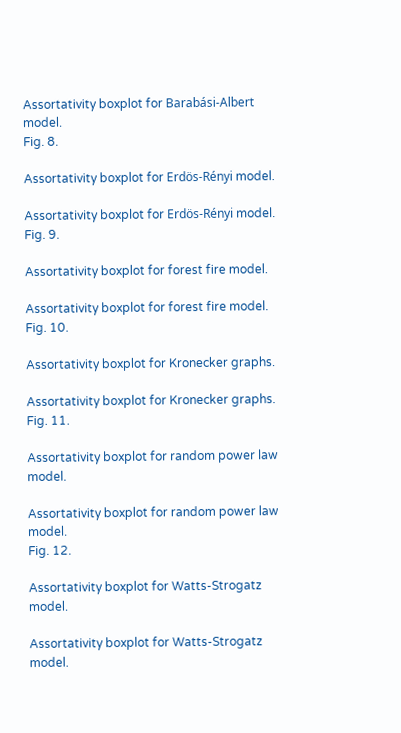Assortativity boxplot for Barabási-Albert model.
Fig. 8.

Assortativity boxplot for Erdös-Rényi model.

Assortativity boxplot for Erdös-Rényi model.
Fig. 9.

Assortativity boxplot for forest fire model.

Assortativity boxplot for forest fire model.
Fig. 10.

Assortativity boxplot for Kronecker graphs.

Assortativity boxplot for Kronecker graphs.
Fig. 11.

Assortativity boxplot for random power law model.

Assortativity boxplot for random power law model.
Fig. 12.

Assortativity boxplot for Watts-Strogatz model.

Assortativity boxplot for Watts-Strogatz model.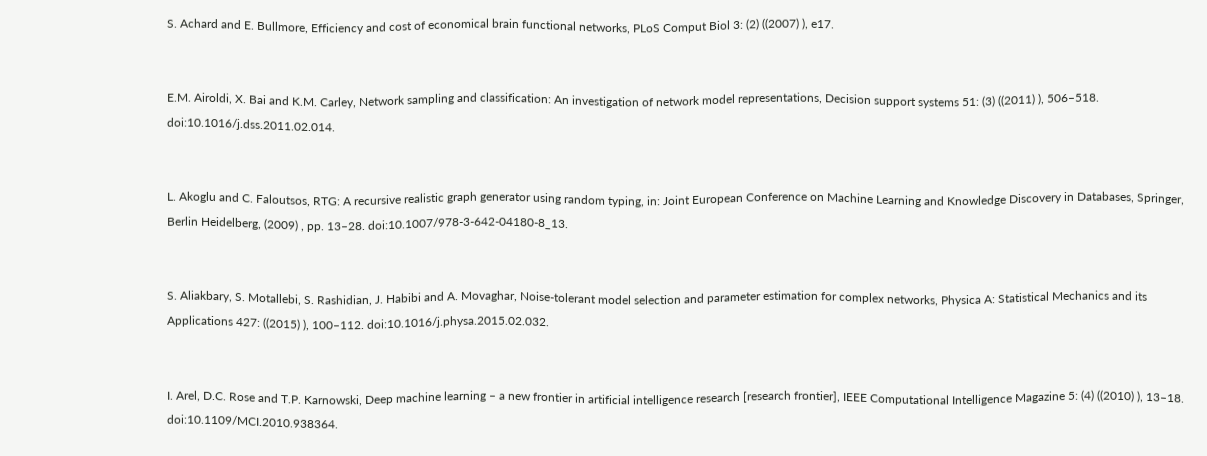S. Achard and E. Bullmore, Efficiency and cost of economical brain functional networks, PLoS Comput Biol 3: (2) ((2007) ), e17.


E.M. Airoldi, X. Bai and K.M. Carley, Network sampling and classification: An investigation of network model representations, Decision support systems 51: (3) ((2011) ), 506–518. doi:10.1016/j.dss.2011.02.014.


L. Akoglu and C. Faloutsos, RTG: A recursive realistic graph generator using random typing, in: Joint European Conference on Machine Learning and Knowledge Discovery in Databases, Springer, Berlin Heidelberg, (2009) , pp. 13–28. doi:10.1007/978-3-642-04180-8_13.


S. Aliakbary, S. Motallebi, S. Rashidian, J. Habibi and A. Movaghar, Noise-tolerant model selection and parameter estimation for complex networks, Physica A: Statistical Mechanics and its Applications 427: ((2015) ), 100–112. doi:10.1016/j.physa.2015.02.032.


I. Arel, D.C. Rose and T.P. Karnowski, Deep machine learning – a new frontier in artificial intelligence research [research frontier], IEEE Computational Intelligence Magazine 5: (4) ((2010) ), 13–18. doi:10.1109/MCI.2010.938364.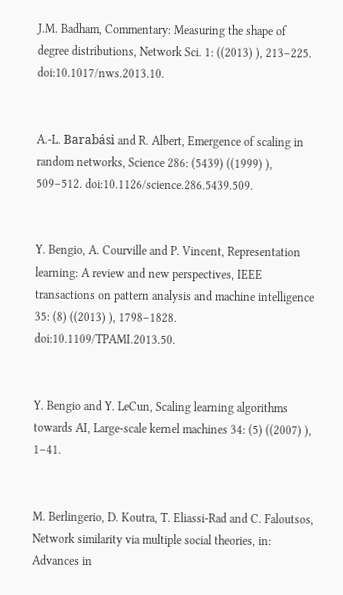J.M. Badham, Commentary: Measuring the shape of degree distributions, Network Sci. 1: ((2013) ), 213–225. doi:10.1017/nws.2013.10.


A.-L. Barabási and R. Albert, Emergence of scaling in random networks, Science 286: (5439) ((1999) ), 509–512. doi:10.1126/science.286.5439.509.


Y. Bengio, A. Courville and P. Vincent, Representation learning: A review and new perspectives, IEEE transactions on pattern analysis and machine intelligence 35: (8) ((2013) ), 1798–1828. doi:10.1109/TPAMI.2013.50.


Y. Bengio and Y. LeCun, Scaling learning algorithms towards AI, Large-scale kernel machines 34: (5) ((2007) ), 1–41.


M. Berlingerio, D. Koutra, T. Eliassi-Rad and C. Faloutsos, Network similarity via multiple social theories, in: Advances in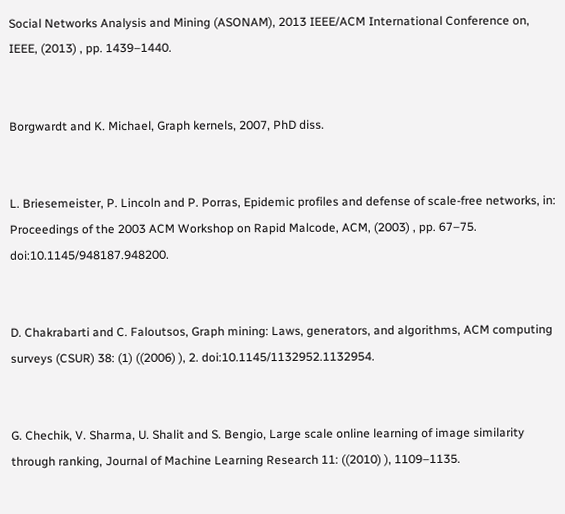Social Networks Analysis and Mining (ASONAM), 2013 IEEE/ACM International Conference on, IEEE, (2013) , pp. 1439–1440.


Borgwardt and K. Michael, Graph kernels, 2007, PhD diss.


L. Briesemeister, P. Lincoln and P. Porras, Epidemic profiles and defense of scale-free networks, in: Proceedings of the 2003 ACM Workshop on Rapid Malcode, ACM, (2003) , pp. 67–75. doi:10.1145/948187.948200.


D. Chakrabarti and C. Faloutsos, Graph mining: Laws, generators, and algorithms, ACM computing surveys (CSUR) 38: (1) ((2006) ), 2. doi:10.1145/1132952.1132954.


G. Chechik, V. Sharma, U. Shalit and S. Bengio, Large scale online learning of image similarity through ranking, Journal of Machine Learning Research 11: ((2010) ), 1109–1135.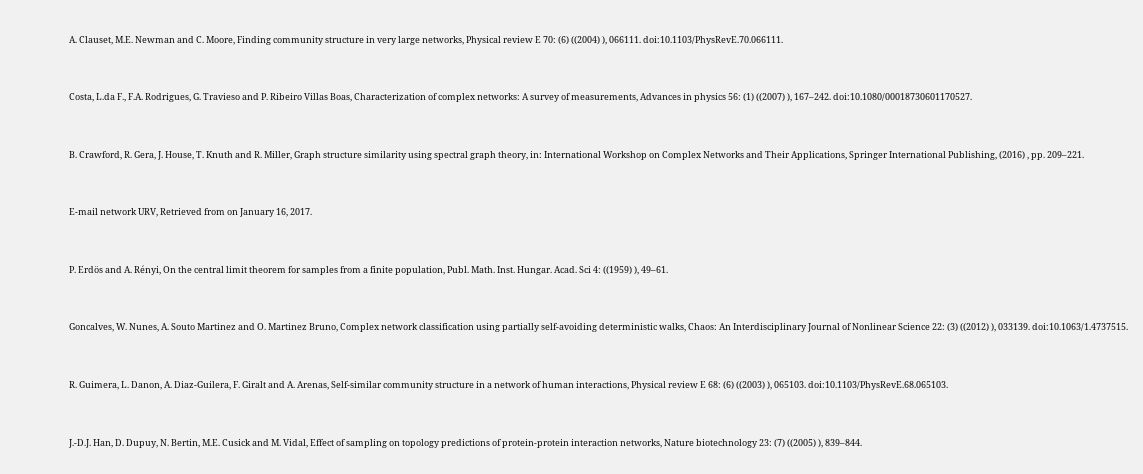A. Clauset, M.E. Newman and C. Moore, Finding community structure in very large networks, Physical review E 70: (6) ((2004) ), 066111. doi:10.1103/PhysRevE.70.066111.


Costa, L.da F., F.A. Rodrigues, G. Travieso and P. Ribeiro Villas Boas, Characterization of complex networks: A survey of measurements, Advances in physics 56: (1) ((2007) ), 167–242. doi:10.1080/00018730601170527.


B. Crawford, R. Gera, J. House, T. Knuth and R. Miller, Graph structure similarity using spectral graph theory, in: International Workshop on Complex Networks and Their Applications, Springer International Publishing, (2016) , pp. 209–221.


E-mail network URV, Retrieved from on January 16, 2017.


P. Erdös and A. Rényi, On the central limit theorem for samples from a finite population, Publ. Math. Inst. Hungar. Acad. Sci 4: ((1959) ), 49–61.


Goncalves, W. Nunes, A. Souto Martinez and O. Martinez Bruno, Complex network classification using partially self-avoiding deterministic walks, Chaos: An Interdisciplinary Journal of Nonlinear Science 22: (3) ((2012) ), 033139. doi:10.1063/1.4737515.


R. Guimera, L. Danon, A. Diaz-Guilera, F. Giralt and A. Arenas, Self-similar community structure in a network of human interactions, Physical review E 68: (6) ((2003) ), 065103. doi:10.1103/PhysRevE.68.065103.


J.-D.J. Han, D. Dupuy, N. Bertin, M.E. Cusick and M. Vidal, Effect of sampling on topology predictions of protein-protein interaction networks, Nature biotechnology 23: (7) ((2005) ), 839–844.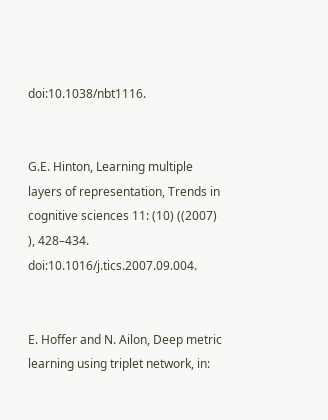doi:10.1038/nbt1116.


G.E. Hinton, Learning multiple layers of representation, Trends in cognitive sciences 11: (10) ((2007) ), 428–434. doi:10.1016/j.tics.2007.09.004.


E. Hoffer and N. Ailon, Deep metric learning using triplet network, in: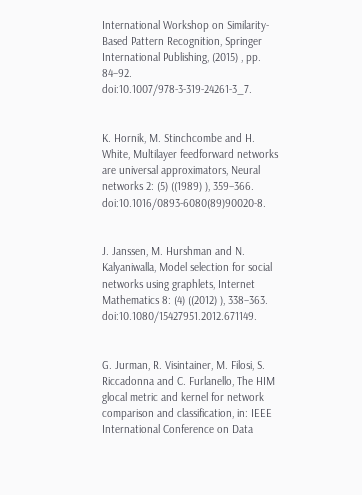International Workshop on Similarity-Based Pattern Recognition, Springer International Publishing, (2015) , pp. 84–92. doi:10.1007/978-3-319-24261-3_7.


K. Hornik, M. Stinchcombe and H. White, Multilayer feedforward networks are universal approximators, Neural networks 2: (5) ((1989) ), 359–366. doi:10.1016/0893-6080(89)90020-8.


J. Janssen, M. Hurshman and N. Kalyaniwalla, Model selection for social networks using graphlets, Internet Mathematics 8: (4) ((2012) ), 338–363. doi:10.1080/15427951.2012.671149.


G. Jurman, R. Visintainer, M. Filosi, S. Riccadonna and C. Furlanello, The HIM glocal metric and kernel for network comparison and classification, in: IEEE International Conference on Data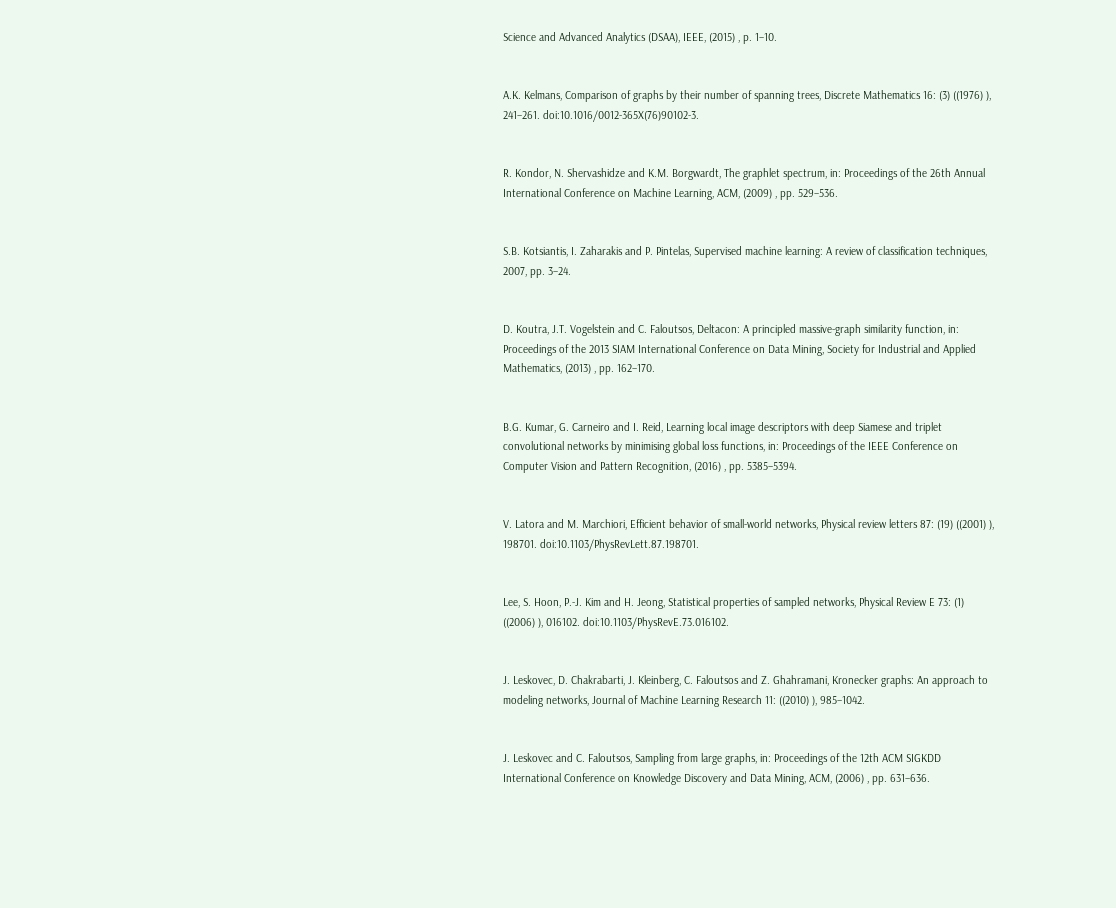Science and Advanced Analytics (DSAA), IEEE, (2015) , p. 1–10.


A.K. Kelmans, Comparison of graphs by their number of spanning trees, Discrete Mathematics 16: (3) ((1976) ), 241–261. doi:10.1016/0012-365X(76)90102-3.


R. Kondor, N. Shervashidze and K.M. Borgwardt, The graphlet spectrum, in: Proceedings of the 26th Annual International Conference on Machine Learning, ACM, (2009) , pp. 529–536.


S.B. Kotsiantis, I. Zaharakis and P. Pintelas, Supervised machine learning: A review of classification techniques, 2007, pp. 3–24.


D. Koutra, J.T. Vogelstein and C. Faloutsos, Deltacon: A principled massive-graph similarity function, in: Proceedings of the 2013 SIAM International Conference on Data Mining, Society for Industrial and Applied Mathematics, (2013) , pp. 162–170.


B.G. Kumar, G. Carneiro and I. Reid, Learning local image descriptors with deep Siamese and triplet convolutional networks by minimising global loss functions, in: Proceedings of the IEEE Conference on Computer Vision and Pattern Recognition, (2016) , pp. 5385–5394.


V. Latora and M. Marchiori, Efficient behavior of small-world networks, Physical review letters 87: (19) ((2001) ), 198701. doi:10.1103/PhysRevLett.87.198701.


Lee, S. Hoon, P.-J. Kim and H. Jeong, Statistical properties of sampled networks, Physical Review E 73: (1) ((2006) ), 016102. doi:10.1103/PhysRevE.73.016102.


J. Leskovec, D. Chakrabarti, J. Kleinberg, C. Faloutsos and Z. Ghahramani, Kronecker graphs: An approach to modeling networks, Journal of Machine Learning Research 11: ((2010) ), 985–1042.


J. Leskovec and C. Faloutsos, Sampling from large graphs, in: Proceedings of the 12th ACM SIGKDD International Conference on Knowledge Discovery and Data Mining, ACM, (2006) , pp. 631–636.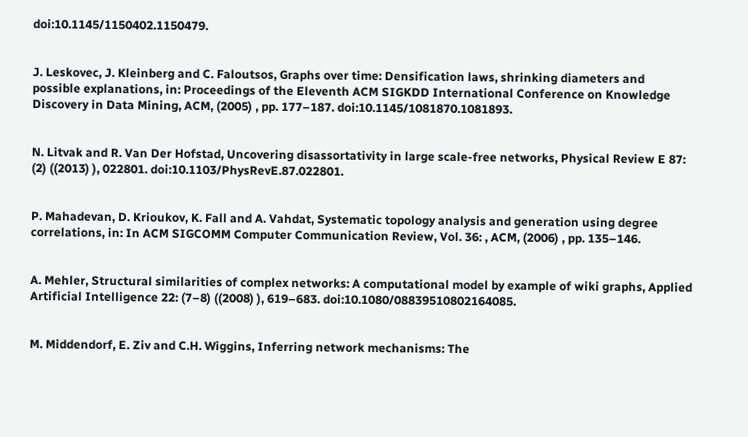doi:10.1145/1150402.1150479.


J. Leskovec, J. Kleinberg and C. Faloutsos, Graphs over time: Densification laws, shrinking diameters and possible explanations, in: Proceedings of the Eleventh ACM SIGKDD International Conference on Knowledge Discovery in Data Mining, ACM, (2005) , pp. 177–187. doi:10.1145/1081870.1081893.


N. Litvak and R. Van Der Hofstad, Uncovering disassortativity in large scale-free networks, Physical Review E 87: (2) ((2013) ), 022801. doi:10.1103/PhysRevE.87.022801.


P. Mahadevan, D. Krioukov, K. Fall and A. Vahdat, Systematic topology analysis and generation using degree correlations, in: In ACM SIGCOMM Computer Communication Review, Vol. 36: , ACM, (2006) , pp. 135–146.


A. Mehler, Structural similarities of complex networks: A computational model by example of wiki graphs, Applied Artificial Intelligence 22: (7–8) ((2008) ), 619–683. doi:10.1080/08839510802164085.


M. Middendorf, E. Ziv and C.H. Wiggins, Inferring network mechanisms: The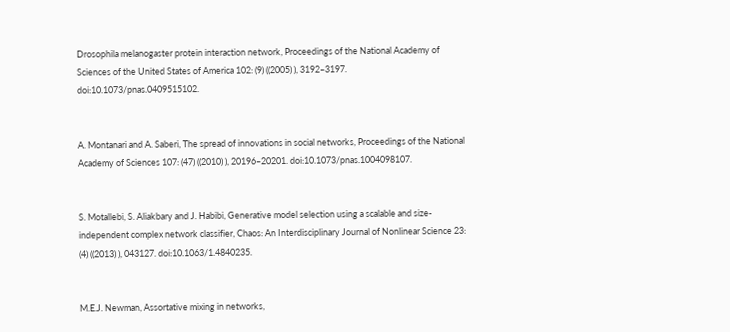Drosophila melanogaster protein interaction network, Proceedings of the National Academy of Sciences of the United States of America 102: (9) ((2005) ), 3192–3197. doi:10.1073/pnas.0409515102.


A. Montanari and A. Saberi, The spread of innovations in social networks, Proceedings of the National Academy of Sciences 107: (47) ((2010) ), 20196–20201. doi:10.1073/pnas.1004098107.


S. Motallebi, S. Aliakbary and J. Habibi, Generative model selection using a scalable and size-independent complex network classifier, Chaos: An Interdisciplinary Journal of Nonlinear Science 23: (4) ((2013) ), 043127. doi:10.1063/1.4840235.


M.E.J. Newman, Assortative mixing in networks,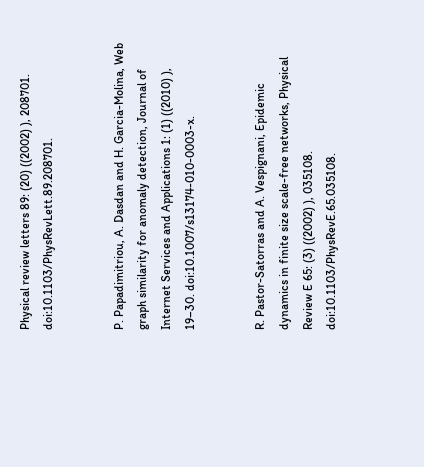Physical review letters 89: (20) ((2002) ), 208701. doi:10.1103/PhysRevLett.89.208701.


P. Papadimitriou, A. Dasdan and H. Garcia-Molina, Web graph similarity for anomaly detection, Journal of Internet Services and Applications 1: (1) ((2010) ), 19–30. doi:10.1007/s13174-010-0003-x.


R. Pastor-Satorras and A. Vespignani, Epidemic dynamics in finite size scale-free networks, Physical Review E 65: (3) ((2002) ), 035108. doi:10.1103/PhysRevE.65.035108.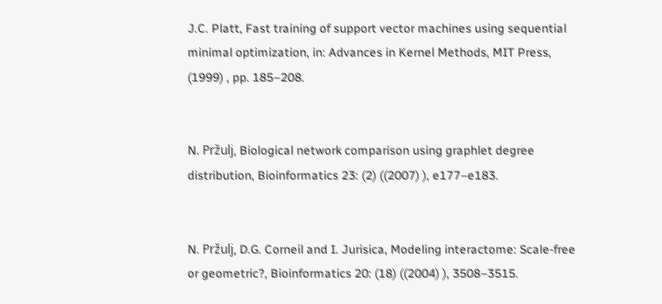J.C. Platt, Fast training of support vector machines using sequential minimal optimization, in: Advances in Kernel Methods, MIT Press, (1999) , pp. 185–208.


N. Pržulj, Biological network comparison using graphlet degree distribution, Bioinformatics 23: (2) ((2007) ), e177–e183.


N. Pržulj, D.G. Corneil and I. Jurisica, Modeling interactome: Scale-free or geometric?, Bioinformatics 20: (18) ((2004) ), 3508–3515.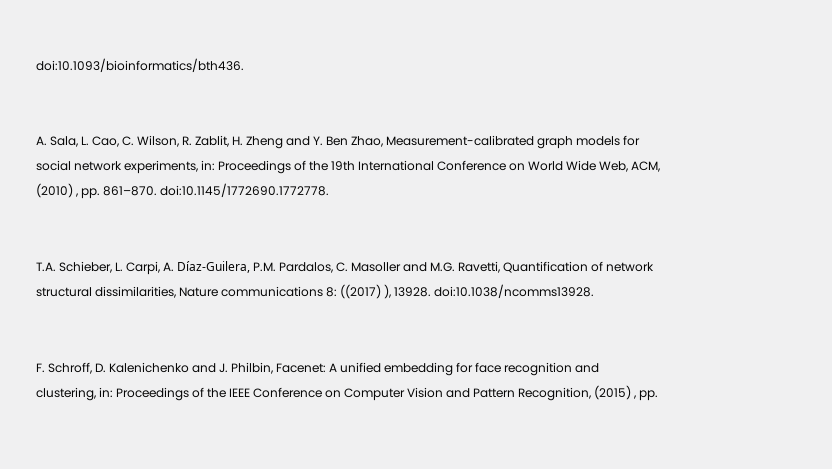doi:10.1093/bioinformatics/bth436.


A. Sala, L. Cao, C. Wilson, R. Zablit, H. Zheng and Y. Ben Zhao, Measurement-calibrated graph models for social network experiments, in: Proceedings of the 19th International Conference on World Wide Web, ACM, (2010) , pp. 861–870. doi:10.1145/1772690.1772778.


T.A. Schieber, L. Carpi, A. Díaz-Guilera, P.M. Pardalos, C. Masoller and M.G. Ravetti, Quantification of network structural dissimilarities, Nature communications 8: ((2017) ), 13928. doi:10.1038/ncomms13928.


F. Schroff, D. Kalenichenko and J. Philbin, Facenet: A unified embedding for face recognition and clustering, in: Proceedings of the IEEE Conference on Computer Vision and Pattern Recognition, (2015) , pp.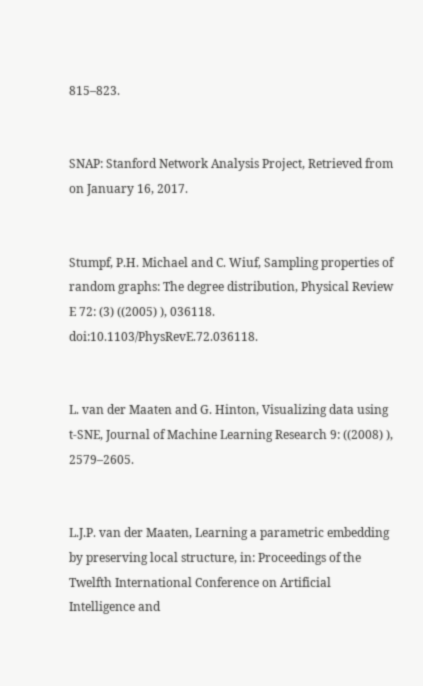815–823.


SNAP: Stanford Network Analysis Project, Retrieved from on January 16, 2017.


Stumpf, P.H. Michael and C. Wiuf, Sampling properties of random graphs: The degree distribution, Physical Review E 72: (3) ((2005) ), 036118. doi:10.1103/PhysRevE.72.036118.


L. van der Maaten and G. Hinton, Visualizing data using t-SNE, Journal of Machine Learning Research 9: ((2008) ), 2579–2605.


L.J.P. van der Maaten, Learning a parametric embedding by preserving local structure, in: Proceedings of the Twelfth International Conference on Artificial Intelligence and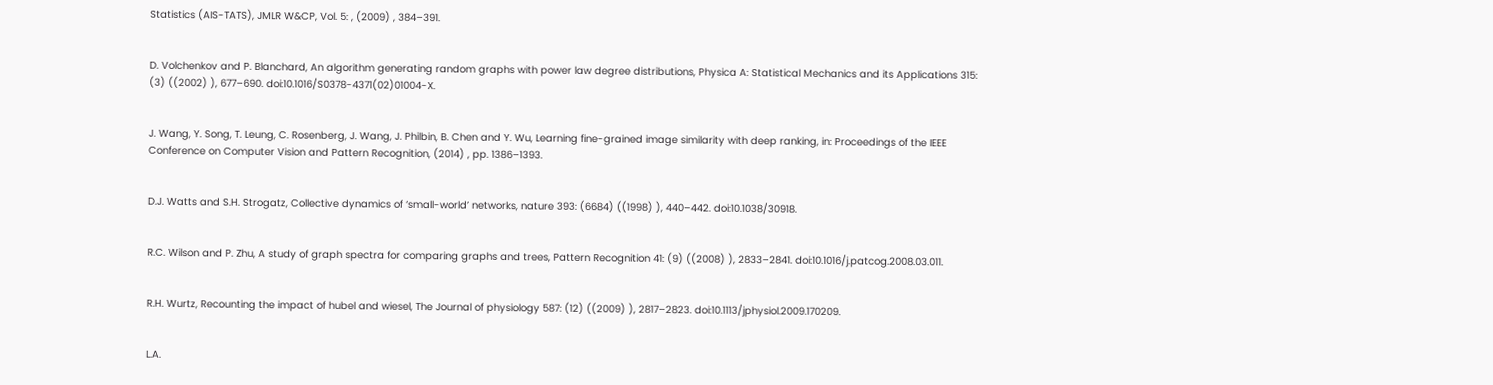Statistics (AIS-TATS), JMLR W&CP, Vol. 5: , (2009) , 384–391.


D. Volchenkov and P. Blanchard, An algorithm generating random graphs with power law degree distributions, Physica A: Statistical Mechanics and its Applications 315: (3) ((2002) ), 677–690. doi:10.1016/S0378-4371(02)01004-X.


J. Wang, Y. Song, T. Leung, C. Rosenberg, J. Wang, J. Philbin, B. Chen and Y. Wu, Learning fine-grained image similarity with deep ranking, in: Proceedings of the IEEE Conference on Computer Vision and Pattern Recognition, (2014) , pp. 1386–1393.


D.J. Watts and S.H. Strogatz, Collective dynamics of ‘small-world’ networks, nature 393: (6684) ((1998) ), 440–442. doi:10.1038/30918.


R.C. Wilson and P. Zhu, A study of graph spectra for comparing graphs and trees, Pattern Recognition 41: (9) ((2008) ), 2833–2841. doi:10.1016/j.patcog.2008.03.011.


R.H. Wurtz, Recounting the impact of hubel and wiesel, The Journal of physiology 587: (12) ((2009) ), 2817–2823. doi:10.1113/jphysiol.2009.170209.


L.A.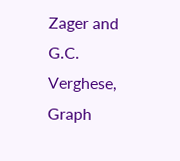Zager and G.C. Verghese, Graph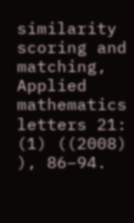similarity scoring and matching, Applied mathematics letters 21: (1) ((2008) ), 86–94.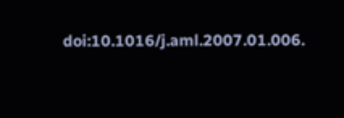doi:10.1016/j.aml.2007.01.006.